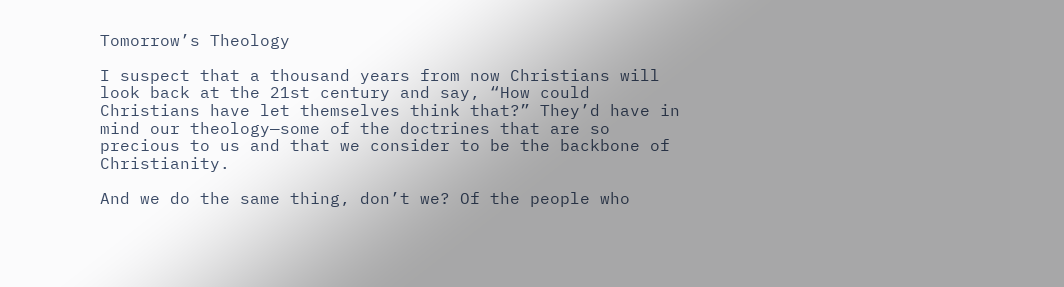Tomorrow’s Theology

I suspect that a thousand years from now Christians will look back at the 21st century and say, “How could Christians have let themselves think that?” They’d have in mind our theology—some of the doctrines that are so precious to us and that we consider to be the backbone of Christianity.

And we do the same thing, don’t we? Of the people who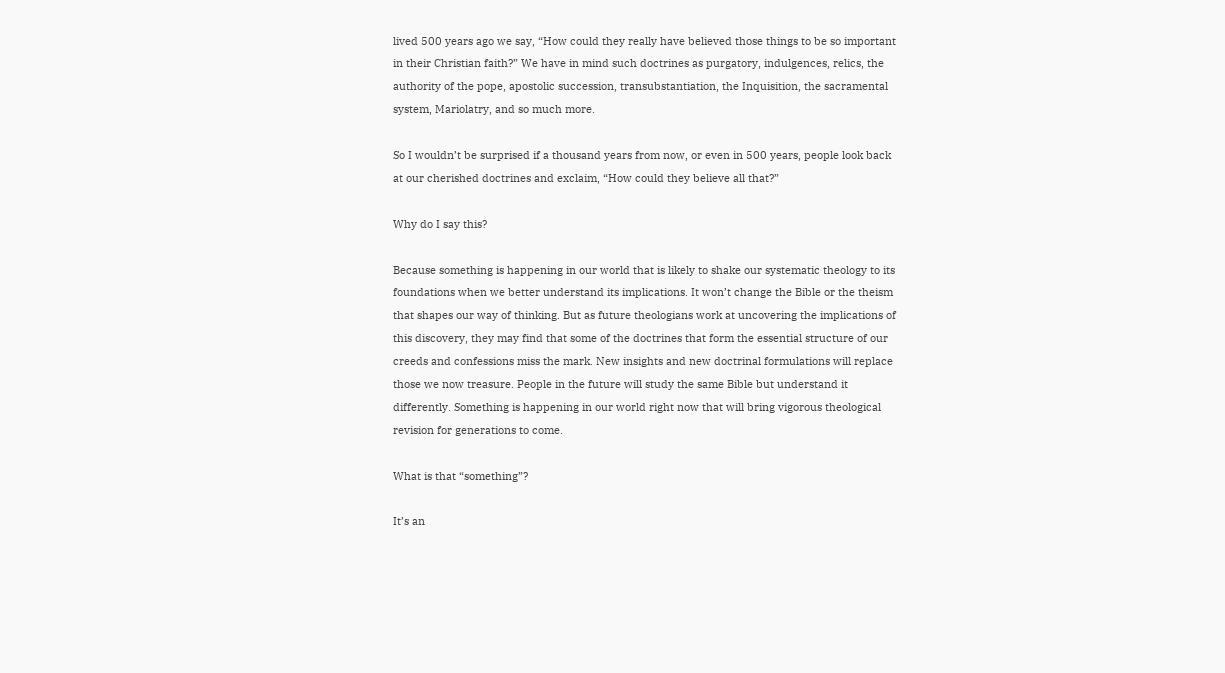lived 500 years ago we say, “How could they really have believed those things to be so important in their Christian faith?” We have in mind such doctrines as purgatory, indulgences, relics, the authority of the pope, apostolic succession, transubstantiation, the Inquisition, the sacramental system, Mariolatry, and so much more.

So I wouldn’t be surprised if a thousand years from now, or even in 500 years, people look back at our cherished doctrines and exclaim, “How could they believe all that?”

Why do I say this?

Because something is happening in our world that is likely to shake our systematic theology to its foundations when we better understand its implications. It won’t change the Bible or the theism that shapes our way of thinking. But as future theologians work at uncovering the implications of this discovery, they may find that some of the doctrines that form the essential structure of our creeds and confessions miss the mark. New insights and new doctrinal formulations will replace those we now treasure. People in the future will study the same Bible but understand it differently. Something is happening in our world right now that will bring vigorous theological revision for generations to come.

What is that “something”?

It’s an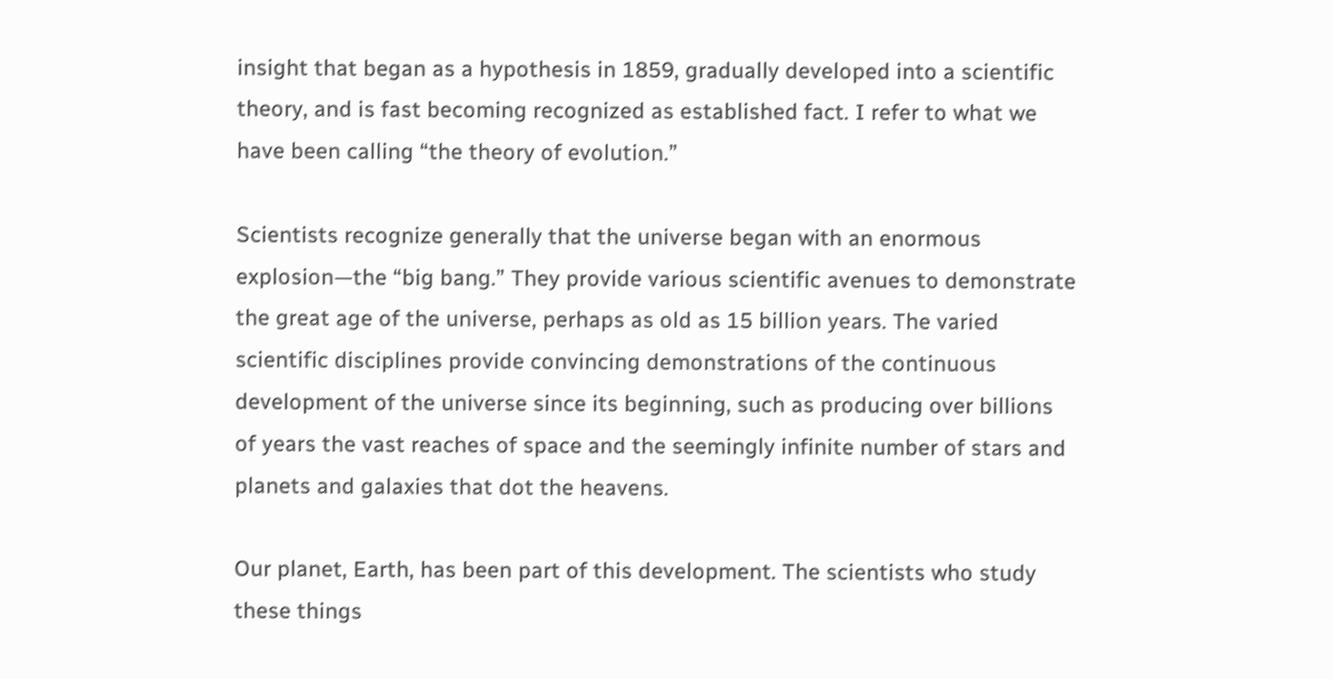insight that began as a hypothesis in 1859, gradually developed into a scientific theory, and is fast becoming recognized as established fact. I refer to what we have been calling “the theory of evolution.”

Scientists recognize generally that the universe began with an enormous explosion—the “big bang.” They provide various scientific avenues to demonstrate the great age of the universe, perhaps as old as 15 billion years. The varied scientific disciplines provide convincing demonstrations of the continuous development of the universe since its beginning, such as producing over billions of years the vast reaches of space and the seemingly infinite number of stars and planets and galaxies that dot the heavens.

Our planet, Earth, has been part of this development. The scientists who study these things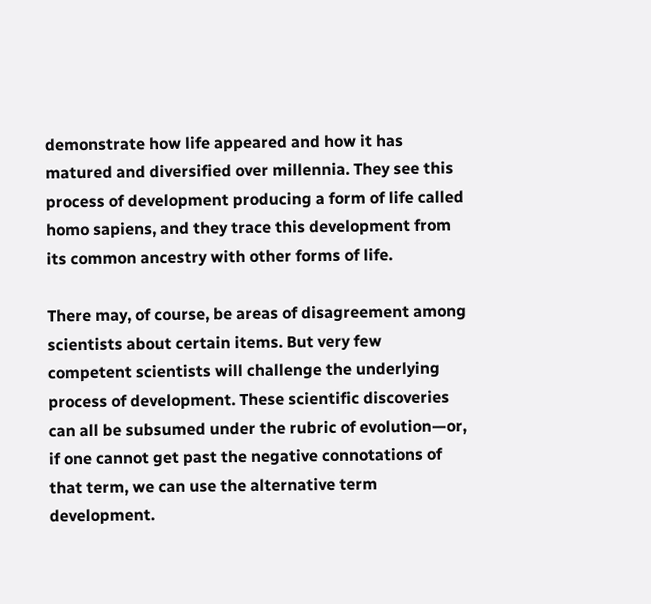demonstrate how life appeared and how it has matured and diversified over millennia. They see this process of development producing a form of life called homo sapiens, and they trace this development from its common ancestry with other forms of life.

There may, of course, be areas of disagreement among scientists about certain items. But very few competent scientists will challenge the underlying process of development. These scientific discoveries can all be subsumed under the rubric of evolution—or, if one cannot get past the negative connotations of that term, we can use the alternative term development.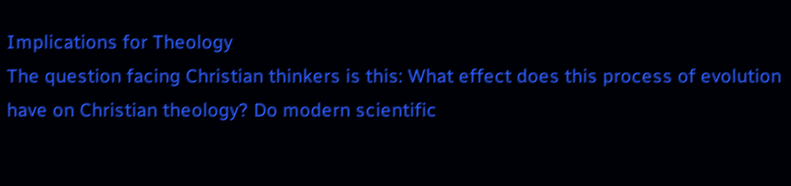Implications for Theology
The question facing Christian thinkers is this: What effect does this process of evolution have on Christian theology? Do modern scientific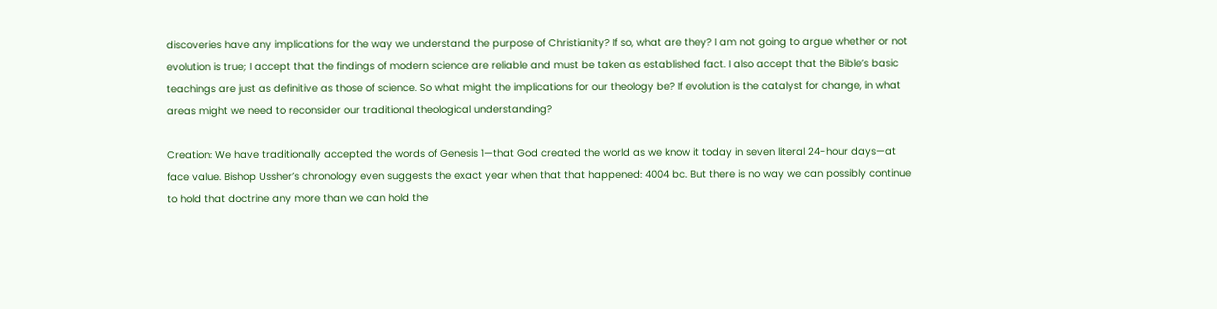discoveries have any implications for the way we understand the purpose of Christianity? If so, what are they? I am not going to argue whether or not evolution is true; I accept that the findings of modern science are reliable and must be taken as established fact. I also accept that the Bible’s basic teachings are just as definitive as those of science. So what might the implications for our theology be? If evolution is the catalyst for change, in what areas might we need to reconsider our traditional theological understanding?

Creation: We have traditionally accepted the words of Genesis 1—that God created the world as we know it today in seven literal 24-hour days—at face value. Bishop Ussher’s chronology even suggests the exact year when that that happened: 4004 bc. But there is no way we can possibly continue to hold that doctrine any more than we can hold the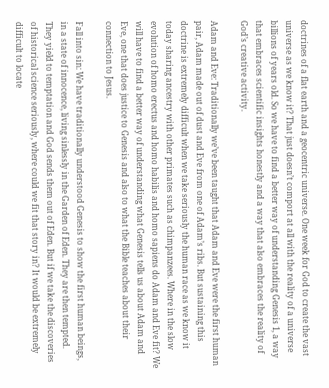doctrines of a flat earth and a geocentric universe. One week for God to create the vast universe as we know it? That just doesn’t comport at all with the reality of a universe billions of years old. So we have to find a better way of understanding Genesis 1, a way that embraces scientific insights honestly and a way that also embraces the reality of God’s creative activity.

Adam and Eve: Traditionally we’ve been taught that Adam and Eve were the first human pair, Adam made out of dust and Eve from one of Adam’s ribs. But sustaining this doctrine is extremely difficult when we take seriously the human race as we know it today sharing ancestry with other primates such as chimpanzees. Where in the slow evolution of homo erectus and homo habilis and homo sapiens do Adam and Eve fit? We will have to find a better way of understanding what Genesis tells us about Adam and Eve, one that does justice to Genesis and also to what the Bible teaches about their connection to Jesus.

Fall into sin: We have traditionally understood Genesis to show the first human beings, in a state of innocence, living sinlessly in the Garden of Eden. They are then tempted. They yield to temptation and God sends them out of Eden. But if we take the discoveries of historical science seriously, where could we fit that story in? It would be extremely difficult to locate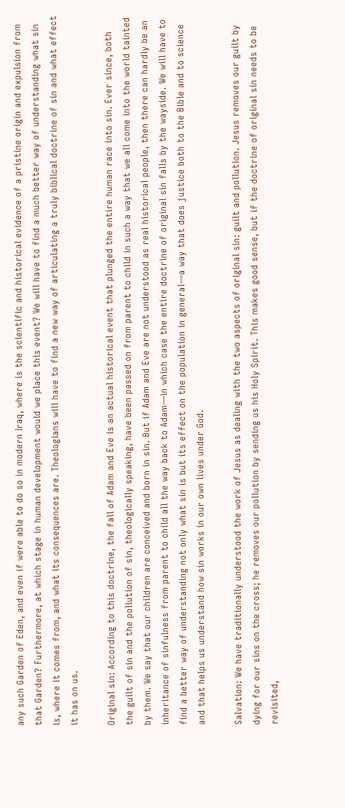any such Garden of Eden, and even if were able to do so in modern Iraq, where is the scientific and historical evidence of a pristine origin and expulsion from that Garden? Furthermore, at which stage in human development would we place this event? We will have to find a much better way of understanding what sin is, where it comes from, and what its consequences are. Theologians will have to find a new way of articulating a truly biblical doctrine of sin and what effect it has on us.

Original sin: According to this doctrine, the fall of Adam and Eve is an actual historical event that plunged the entire human race into sin. Ever since, both the guilt of sin and the pollution of sin, theologically speaking, have been passed on from parent to child in such a way that we all come into the world tainted by them. We say that our children are conceived and born in sin. But if Adam and Eve are not understood as real historical people, then there can hardly be an inheritance of sinfulness from parent to child all the way back to Adam—in which case the entire doctrine of original sin falls by the wayside. We will have to find a better way of understanding not only what sin is but its effect on the population in general—a way that does justice both to the Bible and to science and that helps us understand how sin works in our own lives under God.

Salvation: We have traditionally understood the work of Jesus as dealing with the two aspects of original sin: guilt and pollution. Jesus removes our guilt by dying for our sins on the cross; he removes our pollution by sending us his Holy Spirit. This makes good sense, but if the doctrine of original sin needs to be revisited,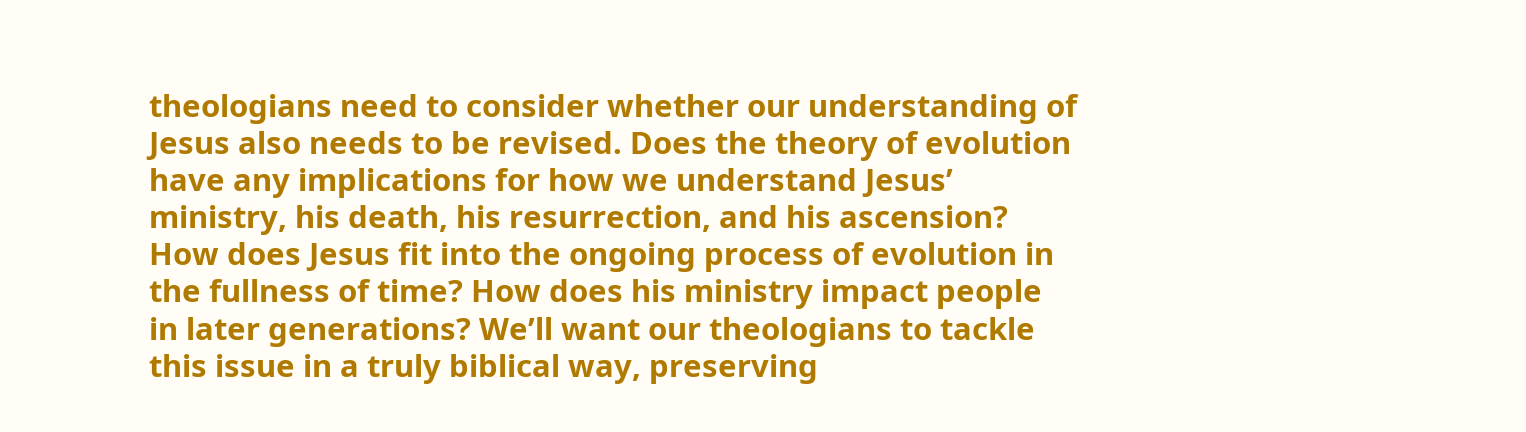theologians need to consider whether our understanding of Jesus also needs to be revised. Does the theory of evolution have any implications for how we understand Jesus’ ministry, his death, his resurrection, and his ascension? How does Jesus fit into the ongoing process of evolution in the fullness of time? How does his ministry impact people in later generations? We’ll want our theologians to tackle this issue in a truly biblical way, preserving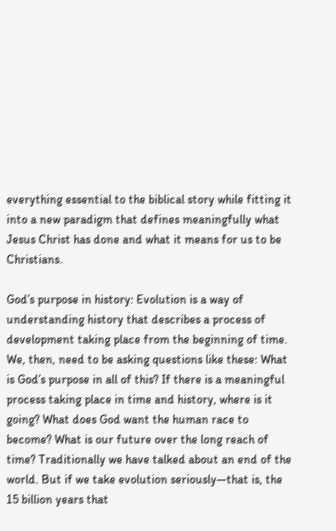everything essential to the biblical story while fitting it into a new paradigm that defines meaningfully what Jesus Christ has done and what it means for us to be Christians.

God’s purpose in history: Evolution is a way of understanding history that describes a process of development taking place from the beginning of time. We, then, need to be asking questions like these: What is God’s purpose in all of this? If there is a meaningful process taking place in time and history, where is it going? What does God want the human race to become? What is our future over the long reach of time? Traditionally we have talked about an end of the world. But if we take evolution seriously—that is, the 15 billion years that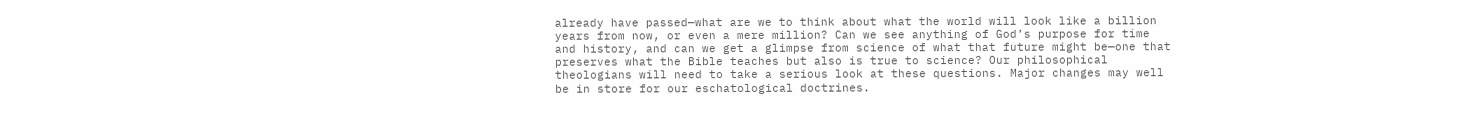already have passed—what are we to think about what the world will look like a billion years from now, or even a mere million? Can we see anything of God’s purpose for time and history, and can we get a glimpse from science of what that future might be—one that preserves what the Bible teaches but also is true to science? Our philosophical theologians will need to take a serious look at these questions. Major changes may well be in store for our eschatological doctrines.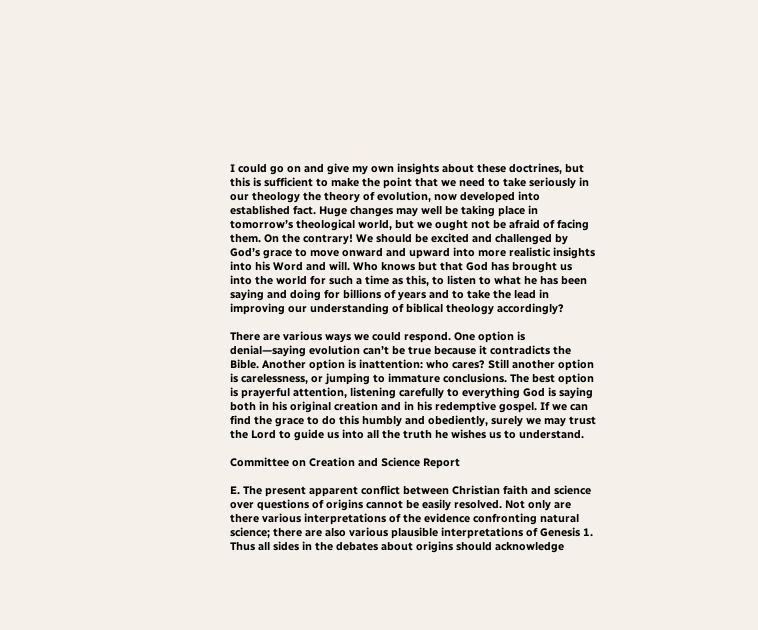I could go on and give my own insights about these doctrines, but this is sufficient to make the point that we need to take seriously in our theology the theory of evolution, now developed into established fact. Huge changes may well be taking place in tomorrow’s theological world, but we ought not be afraid of facing them. On the contrary! We should be excited and challenged by God’s grace to move onward and upward into more realistic insights into his Word and will. Who knows but that God has brought us into the world for such a time as this, to listen to what he has been saying and doing for billions of years and to take the lead in improving our understanding of biblical theology accordingly?

There are various ways we could respond. One option is denial—saying evolution can’t be true because it contradicts the Bible. Another option is inattention: who cares? Still another option is carelessness, or jumping to immature conclusions. The best option is prayerful attention, listening carefully to everything God is saying both in his original creation and in his redemptive gospel. If we can find the grace to do this humbly and obediently, surely we may trust the Lord to guide us into all the truth he wishes us to understand.

Committee on Creation and Science Report

E. The present apparent conflict between Christian faith and science over questions of origins cannot be easily resolved. Not only are there various interpretations of the evidence confronting natural science; there are also various plausible interpretations of Genesis 1. Thus all sides in the debates about origins should acknowledge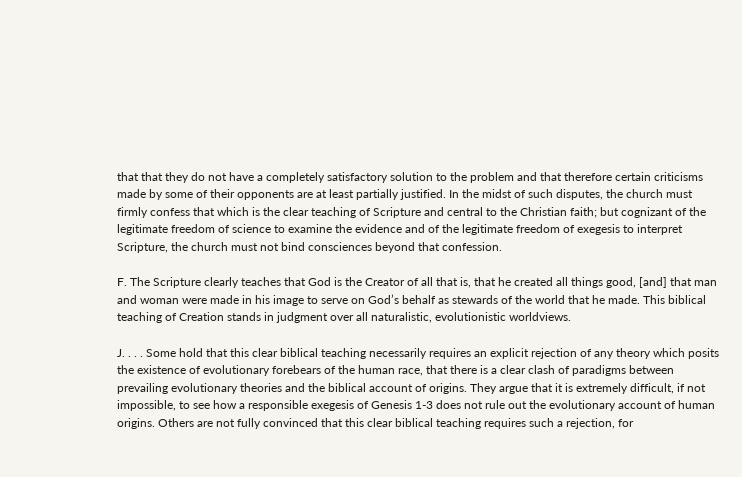that that they do not have a completely satisfactory solution to the problem and that therefore certain criticisms made by some of their opponents are at least partially justified. In the midst of such disputes, the church must firmly confess that which is the clear teaching of Scripture and central to the Christian faith; but cognizant of the legitimate freedom of science to examine the evidence and of the legitimate freedom of exegesis to interpret Scripture, the church must not bind consciences beyond that confession.

F. The Scripture clearly teaches that God is the Creator of all that is, that he created all things good, [and] that man and woman were made in his image to serve on God’s behalf as stewards of the world that he made. This biblical teaching of Creation stands in judgment over all naturalistic, evolutionistic worldviews.

J. . . . Some hold that this clear biblical teaching necessarily requires an explicit rejection of any theory which posits the existence of evolutionary forebears of the human race, that there is a clear clash of paradigms between prevailing evolutionary theories and the biblical account of origins. They argue that it is extremely difficult, if not impossible, to see how a responsible exegesis of Genesis 1-3 does not rule out the evolutionary account of human origins. Others are not fully convinced that this clear biblical teaching requires such a rejection, for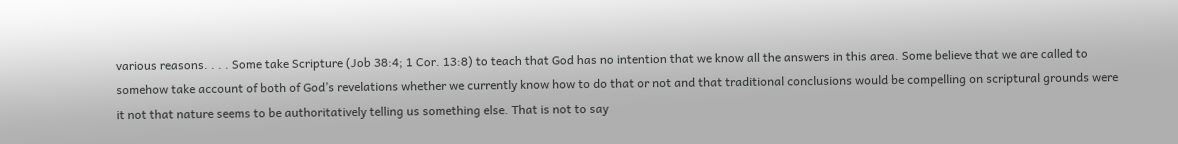various reasons. . . . Some take Scripture (Job 38:4; 1 Cor. 13:8) to teach that God has no intention that we know all the answers in this area. Some believe that we are called to somehow take account of both of God’s revelations whether we currently know how to do that or not and that traditional conclusions would be compelling on scriptural grounds were it not that nature seems to be authoritatively telling us something else. That is not to say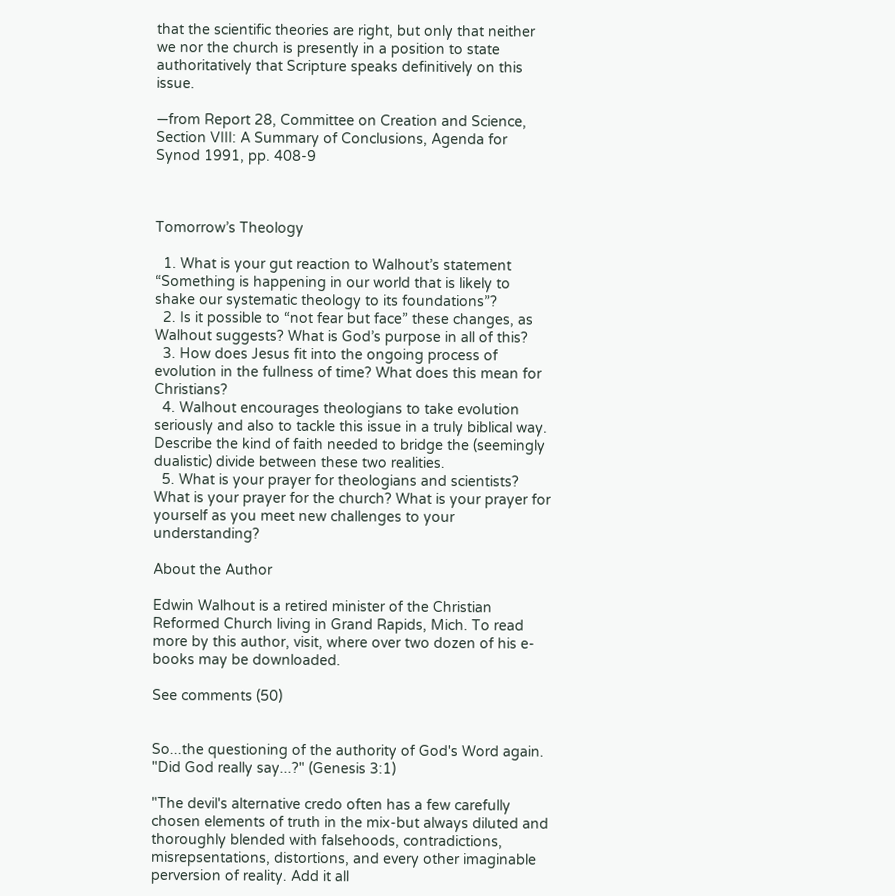that the scientific theories are right, but only that neither we nor the church is presently in a position to state authoritatively that Scripture speaks definitively on this issue.

—from Report 28, Committee on Creation and Science, Section VIII: A Summary of Conclusions, Agenda for Synod 1991, pp. 408-9



Tomorrow’s Theology

  1. What is your gut reaction to Walhout’s statement “Something is happening in our world that is likely to shake our systematic theology to its foundations”?
  2. Is it possible to “not fear but face” these changes, as Walhout suggests? What is God’s purpose in all of this?
  3. How does Jesus fit into the ongoing process of evolution in the fullness of time? What does this mean for Christians?
  4. Walhout encourages theologians to take evolution seriously and also to tackle this issue in a truly biblical way. Describe the kind of faith needed to bridge the (seemingly dualistic) divide between these two realities.
  5. What is your prayer for theologians and scientists? What is your prayer for the church? What is your prayer for yourself as you meet new challenges to your understanding?

About the Author

Edwin Walhout is a retired minister of the Christian Reformed Church living in Grand Rapids, Mich. To read more by this author, visit, where over two dozen of his e-books may be downloaded.

See comments (50)


So...the questioning of the authority of God's Word again. "Did God really say...?" (Genesis 3:1)

"The devil's alternative credo often has a few carefully chosen elements of truth in the mix-but always diluted and thoroughly blended with falsehoods, contradictions, misrepsentations, distortions, and every other imaginable perversion of reality. Add it all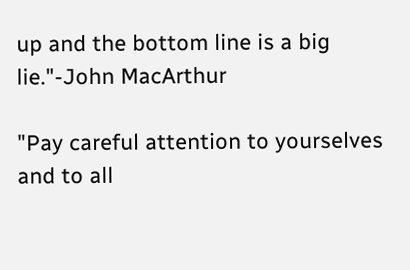up and the bottom line is a big lie."-John MacArthur

"Pay careful attention to yourselves and to all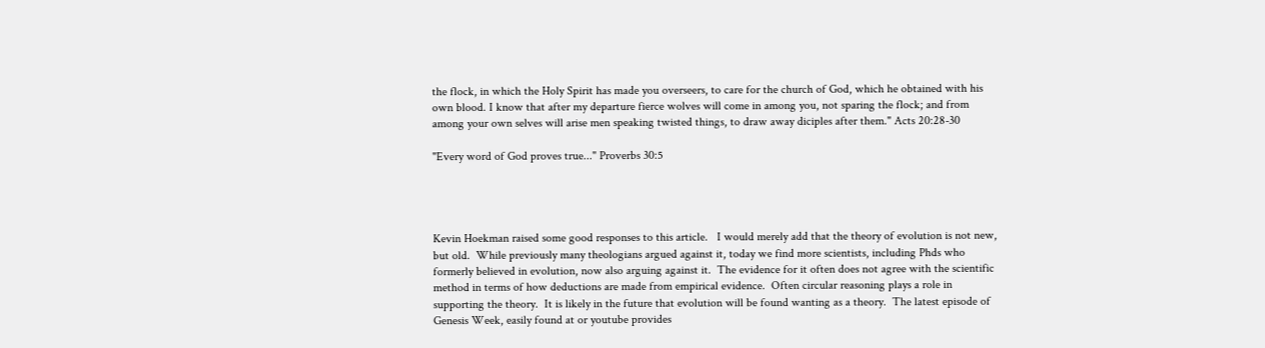the flock, in which the Holy Spirit has made you overseers, to care for the church of God, which he obtained with his own blood. I know that after my departure fierce wolves will come in among you, not sparing the flock; and from among your own selves will arise men speaking twisted things, to draw away diciples after them." Acts 20:28-30

"Every word of God proves true..." Proverbs 30:5




Kevin Hoekman raised some good responses to this article.   I would merely add that the theory of evolution is not new, but old.  While previously many theologians argued against it, today we find more scientists, including Phds who formerly believed in evolution, now also arguing against it.  The evidence for it often does not agree with the scientific method in terms of how deductions are made from empirical evidence.  Often circular reasoning plays a role in supporting the theory.  It is likely in the future that evolution will be found wanting as a theory.  The latest episode of Genesis Week, easily found at or youtube provides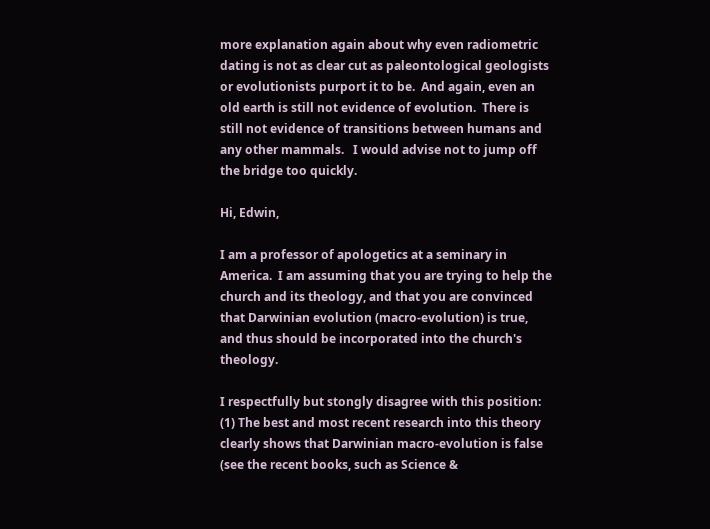more explanation again about why even radiometric dating is not as clear cut as paleontological geologists or evolutionists purport it to be.  And again, even an old earth is still not evidence of evolution.  There is still not evidence of transitions between humans and any other mammals.   I would advise not to jump off the bridge too quickly.

Hi, Edwin,

I am a professor of apologetics at a seminary in America.  I am assuming that you are trying to help the church and its theology, and that you are convinced that Darwinian evolution (macro-evolution) is true, and thus should be incorporated into the church's theology.

I respectfully but stongly disagree with this position: (1) The best and most recent research into this theory clearly shows that Darwinian macro-evolution is false (see the recent books, such as Science &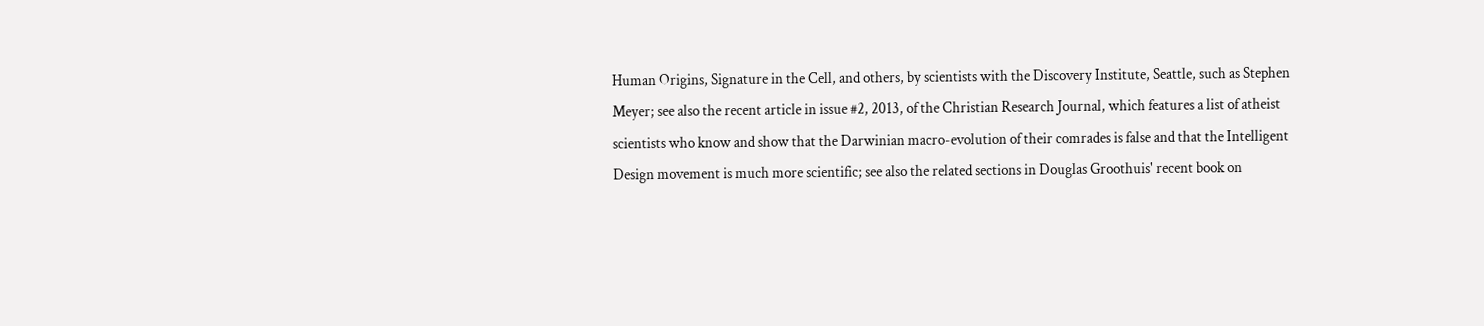Human Origins, Signature in the Cell, and others, by scientists with the Discovery Institute, Seattle, such as Stephen Meyer; see also the recent article in issue #2, 2013, of the Christian Research Journal, which features a list of atheist scientists who know and show that the Darwinian macro-evolution of their comrades is false and that the Intelligent Design movement is much more scientific; see also the related sections in Douglas Groothuis' recent book on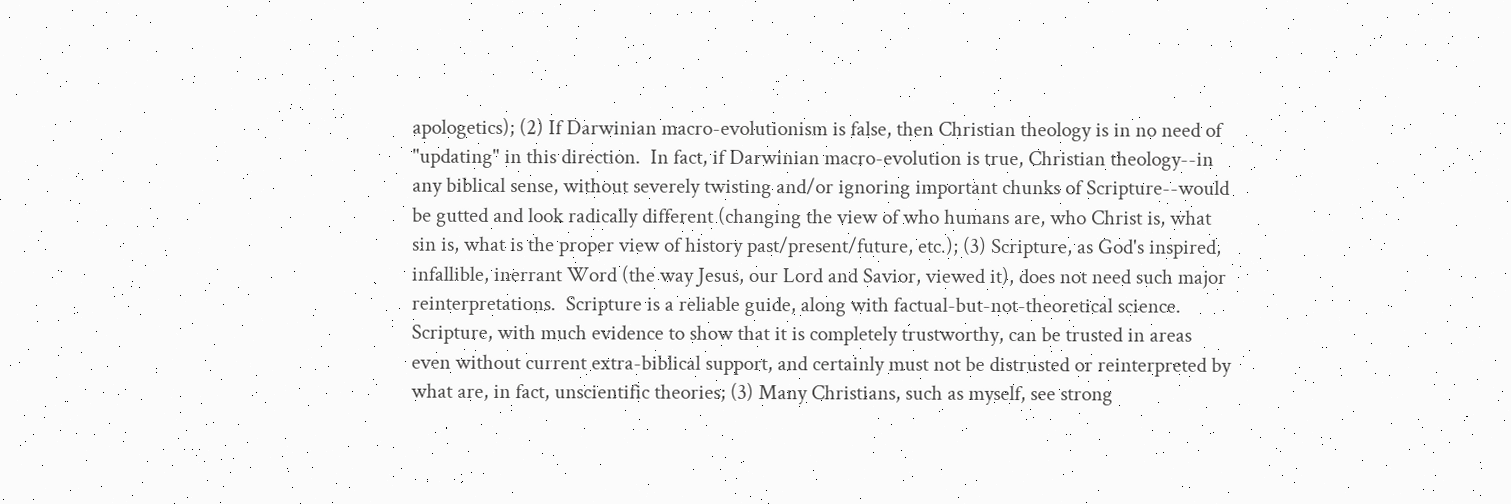apologetics); (2) If Darwinian macro-evolutionism is false, then Christian theology is in no need of "updating" in this direction.  In fact, if Darwinian macro-evolution is true, Christian theology--in any biblical sense, without severely twisting and/or ignoring important chunks of Scripture--would be gutted and look radically different (changing the view of who humans are, who Christ is, what sin is, what is the proper view of history past/present/future, etc.); (3) Scripture, as God's inspired, infallible, inerrant Word (the way Jesus, our Lord and Savior, viewed it), does not need such major reinterpretations.  Scripture is a reliable guide, along with factual-but-not-theoretical science. Scripture, with much evidence to show that it is completely trustworthy, can be trusted in areas even without current extra-biblical support, and certainly must not be distrusted or reinterpreted by what are, in fact, unscientific theories; (3) Many Christians, such as myself, see strong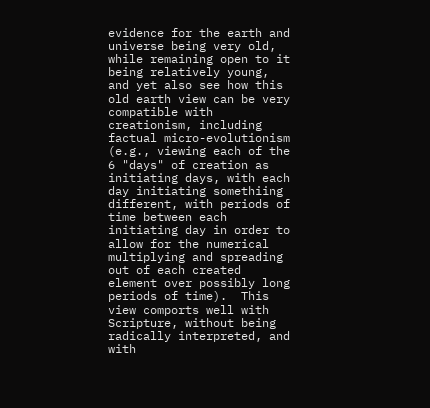evidence for the earth and universe being very old, while remaining open to it being relatively young, and yet also see how this old earth view can be very compatible with creationism, including factual micro-evolutionism (e.g., viewing each of the 6 "days" of creation as initiating days, with each day initiating somethiing different, with periods of time between each initiating day in order to allow for the numerical multiplying and spreading out of each created element over possibly long periods of time).  This view comports well with Scripture, without being radically interpreted, and with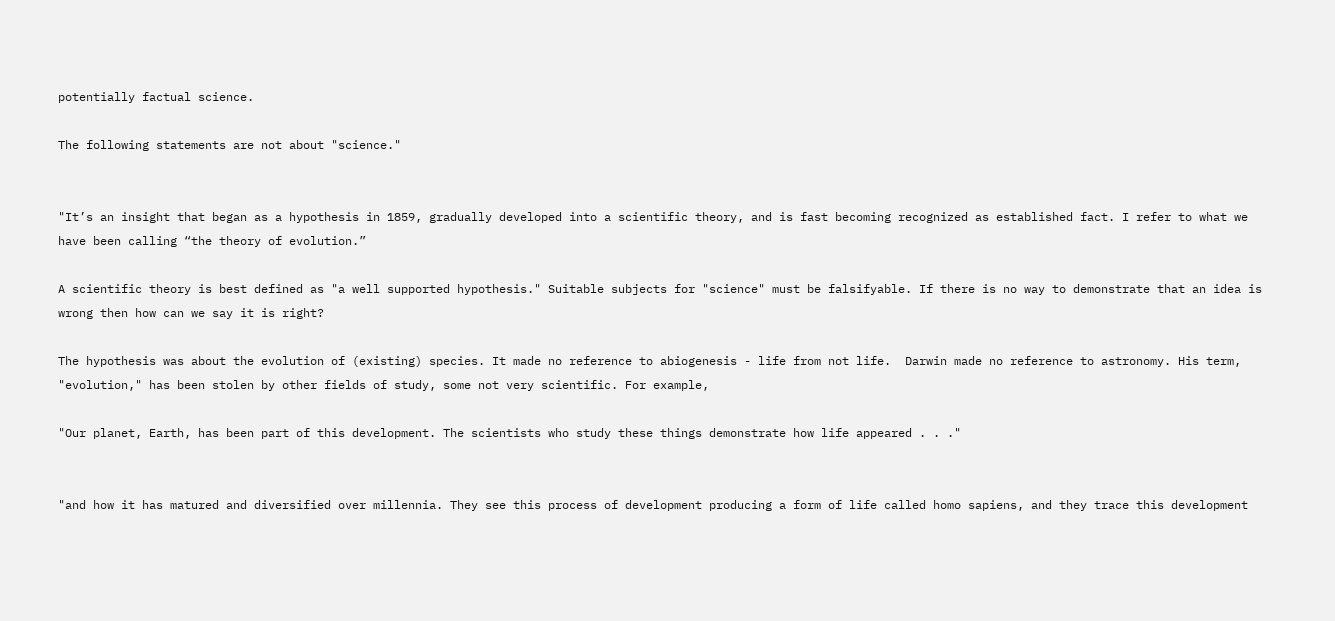potentially factual science.

The following statements are not about "science."


"It’s an insight that began as a hypothesis in 1859, gradually developed into a scientific theory, and is fast becoming recognized as established fact. I refer to what we have been calling “the theory of evolution.”

A scientific theory is best defined as "a well supported hypothesis." Suitable subjects for "science" must be falsifyable. If there is no way to demonstrate that an idea is wrong then how can we say it is right?

The hypothesis was about the evolution of (existing) species. It made no reference to abiogenesis - life from not life.  Darwin made no reference to astronomy. His term, "evolution," has been stolen by other fields of study, some not very scientific. For example,

"Our planet, Earth, has been part of this development. The scientists who study these things demonstrate how life appeared . . ."


"and how it has matured and diversified over millennia. They see this process of development producing a form of life called homo sapiens, and they trace this development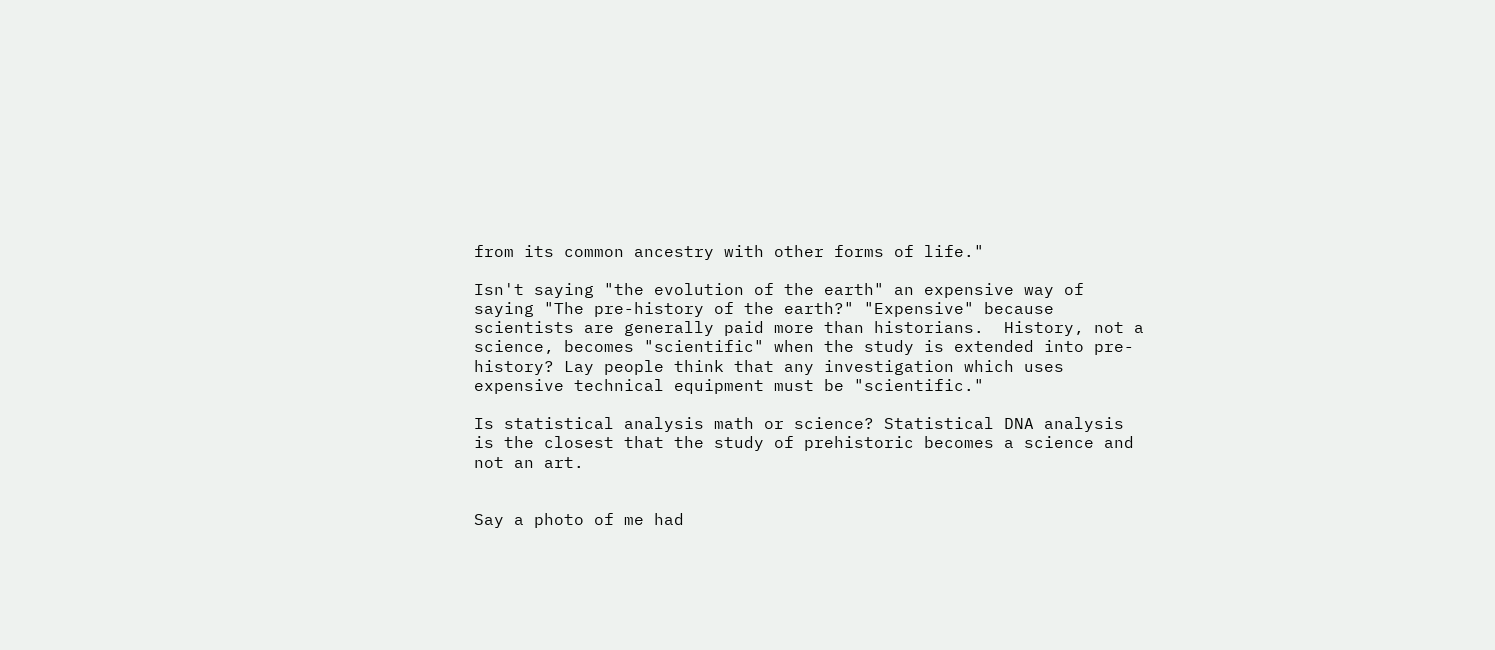from its common ancestry with other forms of life."

Isn't saying "the evolution of the earth" an expensive way of saying "The pre-history of the earth?" "Expensive" because scientists are generally paid more than historians.  History, not a science, becomes "scientific" when the study is extended into pre-history? Lay people think that any investigation which uses expensive technical equipment must be "scientific."

Is statistical analysis math or science? Statistical DNA analysis is the closest that the study of prehistoric becomes a science and not an art.


Say a photo of me had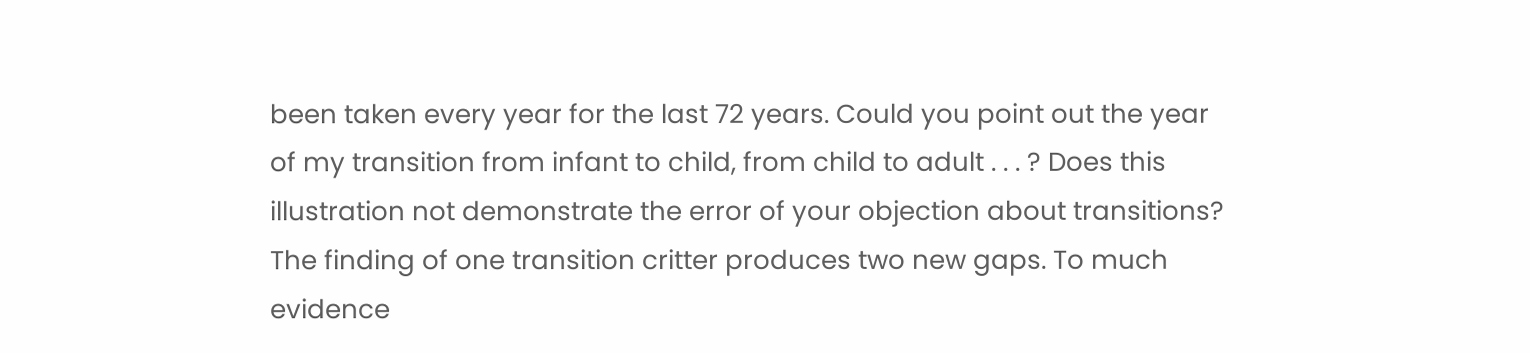been taken every year for the last 72 years. Could you point out the year of my transition from infant to child, from child to adult . . . ? Does this illustration not demonstrate the error of your objection about transitions? The finding of one transition critter produces two new gaps. To much evidence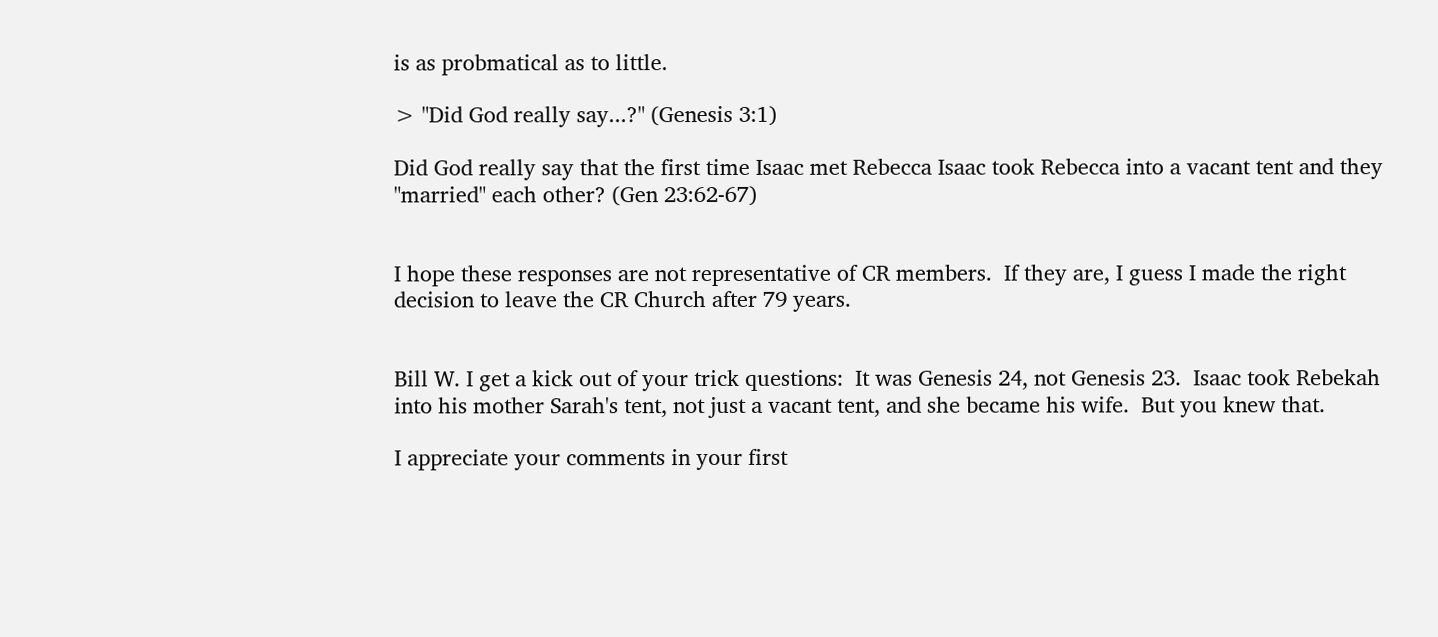is as probmatical as to little.

> "Did God really say...?" (Genesis 3:1)

Did God really say that the first time Isaac met Rebecca Isaac took Rebecca into a vacant tent and they "married" each other? (Gen 23:62-67)


I hope these responses are not representative of CR members.  If they are, I guess I made the right decision to leave the CR Church after 79 years.


Bill W. I get a kick out of your trick questions:  It was Genesis 24, not Genesis 23.  Isaac took Rebekah into his mother Sarah's tent, not just a vacant tent, and she became his wife.  But you knew that.

I appreciate your comments in your first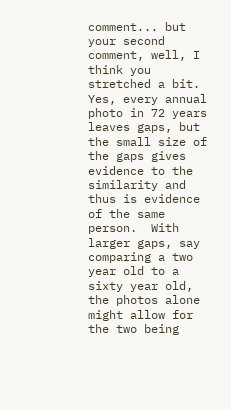comment... but your second comment, well, I think you stretched a bit.   Yes, every annual photo in 72 years leaves gaps, but the small size of the gaps gives evidence to the similarity and thus is evidence of the same person.  With larger gaps, say comparing a two year old to a sixty year old, the photos alone might allow for the two being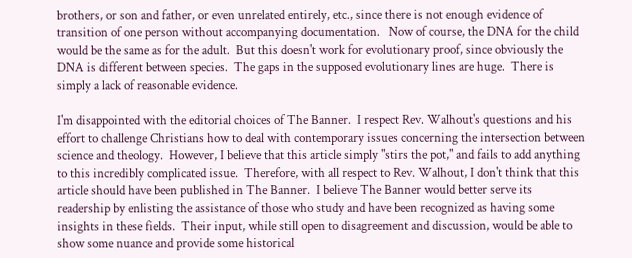brothers, or son and father, or even unrelated entirely, etc., since there is not enough evidence of transition of one person without accompanying documentation.   Now of course, the DNA for the child would be the same as for the adult.  But this doesn't work for evolutionary proof, since obviously the DNA is different between species.  The gaps in the supposed evolutionary lines are huge.  There is simply a lack of reasonable evidence.

I'm disappointed with the editorial choices of The Banner.  I respect Rev. Walhout's questions and his effort to challenge Christians how to deal with contemporary issues concerning the intersection between science and theology.  However, I believe that this article simply "stirs the pot," and fails to add anything to this incredibly complicated issue.  Therefore, with all respect to Rev. Walhout, I don't think that this article should have been published in The Banner.  I believe The Banner would better serve its readership by enlisting the assistance of those who study and have been recognized as having some insights in these fields.  Their input, while still open to disagreement and discussion, would be able to show some nuance and provide some historical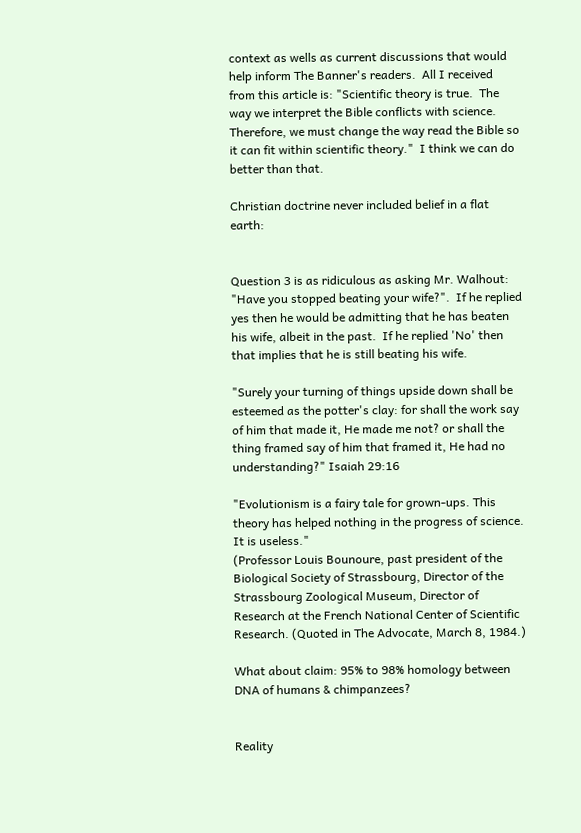context as wells as current discussions that would help inform The Banner's readers.  All I received from this article is: "Scientific theory is true.  The way we interpret the Bible conflicts with science.  Therefore, we must change the way read the Bible so it can fit within scientific theory."  I think we can do better than that.

Christian doctrine never included belief in a flat earth:


Question 3 is as ridiculous as asking Mr. Walhout: "Have you stopped beating your wife?".  If he replied yes then he would be admitting that he has beaten his wife, albeit in the past.  If he replied 'No' then that implies that he is still beating his wife.

"Surely your turning of things upside down shall be esteemed as the potter's clay: for shall the work say of him that made it, He made me not? or shall the thing framed say of him that framed it, He had no understanding?" Isaiah 29:16

"Evolutionism is a fairy tale for grown-ups. This theory has helped nothing in the progress of science. It is useless."
(Professor Louis Bounoure, past president of the Biological Society of Strassbourg, Director of the Strassbourg Zoological Museum, Director of Research at the French National Center of Scientific Research. (Quoted in The Advocate, March 8, 1984.)

What about claim: 95% to 98% homology between DNA of humans & chimpanzees?


Reality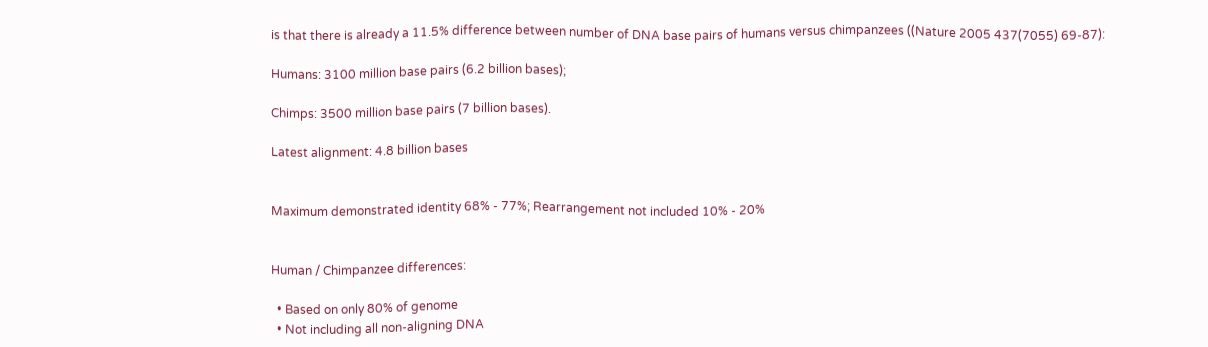is that there is already a 11.5% difference between number of DNA base pairs of humans versus chimpanzees ((Nature 2005 437(7055) 69-87):

Humans: 3100 million base pairs (6.2 billion bases);

Chimps: 3500 million base pairs (7 billion bases).

Latest alignment: 4.8 billion bases


Maximum demonstrated identity 68% - 77%; Rearrangement not included 10% - 20%


Human / Chimpanzee differences:

  • Based on only 80% of genome
  • Not including all non-aligning DNA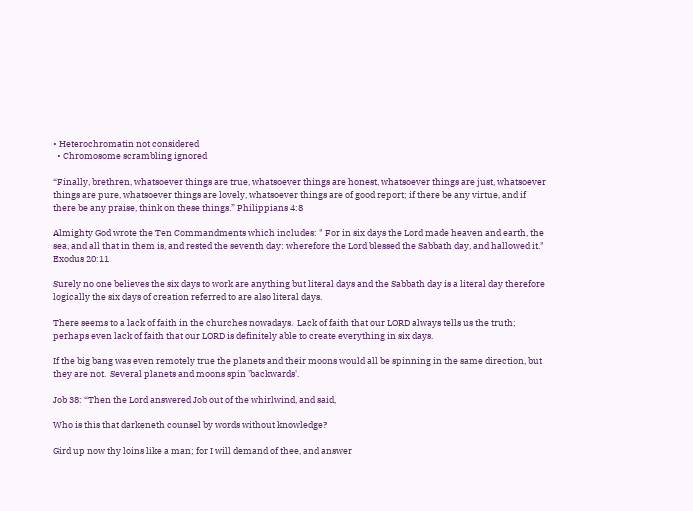• Heterochromatin not considered
  • Chromosome scrambling ignored

“Finally, brethren, whatsoever things are true, whatsoever things are honest, whatsoever things are just, whatsoever things are pure, whatsoever things are lovely, whatsoever things are of good report; if there be any virtue, and if there be any praise, think on these things.” Philippians 4:8

Almighty God wrote the Ten Commandments which includes: " For in six days the Lord made heaven and earth, the sea, and all that in them is, and rested the seventh day: wherefore the Lord blessed the Sabbath day, and hallowed it." Exodus 20:11

Surely no one believes the six days to work are anything but literal days and the Sabbath day is a literal day therefore logically the six days of creation referred to are also literal days.

There seems to a lack of faith in the churches nowadays.  Lack of faith that our LORD always tells us the truth; perhaps even lack of faith that our LORD is definitely able to create everything in six days.

If the big bang was even remotely true the planets and their moons would all be spinning in the same direction, but they are not.  Several planets and moons spin 'backwards'.

Job 38: “Then the Lord answered Job out of the whirlwind, and said,

Who is this that darkeneth counsel by words without knowledge?

Gird up now thy loins like a man; for I will demand of thee, and answer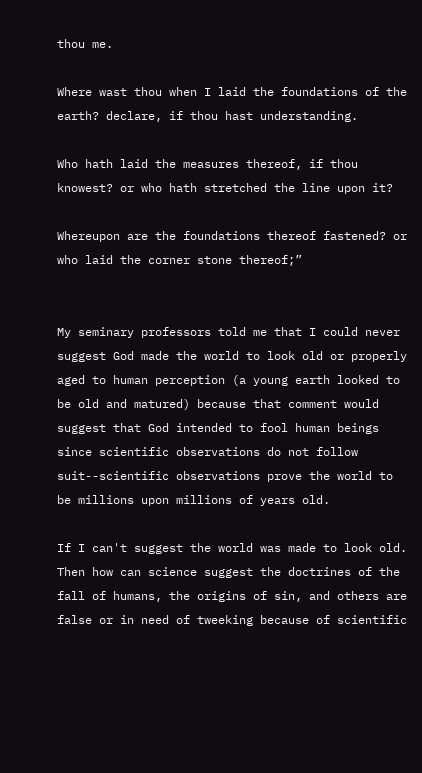thou me.

Where wast thou when I laid the foundations of the earth? declare, if thou hast understanding.

Who hath laid the measures thereof, if thou knowest? or who hath stretched the line upon it?

Whereupon are the foundations thereof fastened? or who laid the corner stone thereof;”


My seminary professors told me that I could never suggest God made the world to look old or properly aged to human perception (a young earth looked to be old and matured) because that comment would suggest that God intended to fool human beings since scientific observations do not follow suit--scientific observations prove the world to be millions upon millions of years old.

If I can't suggest the world was made to look old. Then how can science suggest the doctrines of the fall of humans, the origins of sin, and others are false or in need of tweeking because of scientific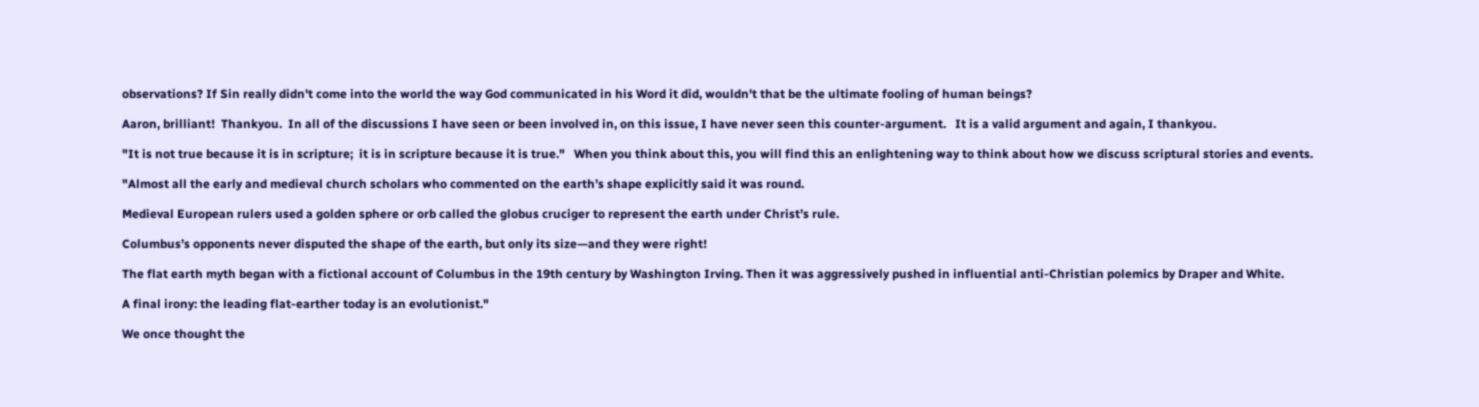observations? If Sin really didn't come into the world the way God communicated in his Word it did, wouldn't that be the ultimate fooling of human beings?

Aaron, brilliant!  Thankyou.  In all of the discussions I have seen or been involved in, on this issue, I have never seen this counter-argument.   It is a valid argument and again, I thankyou.

"It is not true because it is in scripture;  it is in scripture because it is true."   When you think about this, you will find this an enlightening way to think about how we discuss scriptural stories and events.

"Almost all the early and medieval church scholars who commented on the earth’s shape explicitly said it was round.

Medieval European rulers used a golden sphere or orb called the globus cruciger to represent the earth under Christ’s rule.

Columbus’s opponents never disputed the shape of the earth, but only its size—and they were right!

The flat earth myth began with a fictional account of Columbus in the 19th century by Washington Irving. Then it was aggressively pushed in influential anti-Christian polemics by Draper and White.

A final irony: the leading flat-earther today is an evolutionist."

We once thought the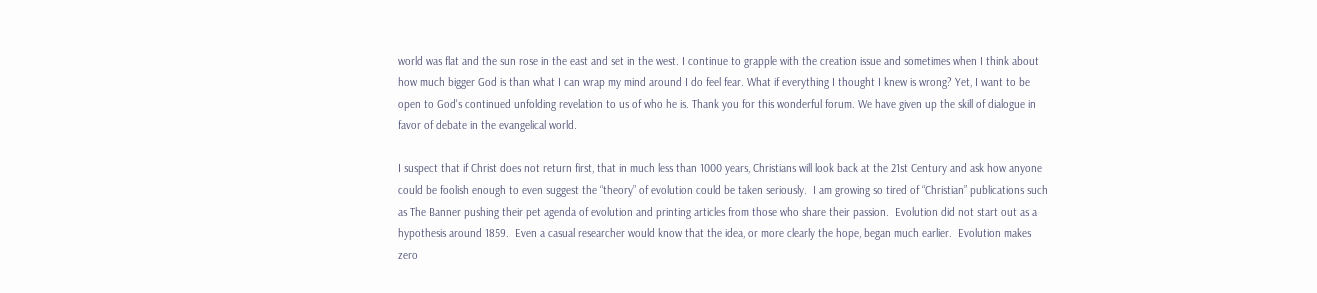world was flat and the sun rose in the east and set in the west. I continue to grapple with the creation issue and sometimes when I think about how much bigger God is than what I can wrap my mind around I do feel fear. What if everything I thought I knew is wrong? Yet, I want to be open to God's continued unfolding revelation to us of who he is. Thank you for this wonderful forum. We have given up the skill of dialogue in favor of debate in the evangelical world.

I suspect that if Christ does not return first, that in much less than 1000 years, Christians will look back at the 21st Century and ask how anyone could be foolish enough to even suggest the “theory” of evolution could be taken seriously.  I am growing so tired of “Christian” publications such as The Banner pushing their pet agenda of evolution and printing articles from those who share their passion.  Evolution did not start out as a hypothesis around 1859.  Even a casual researcher would know that the idea, or more clearly the hope, began much earlier.  Evolution makes zero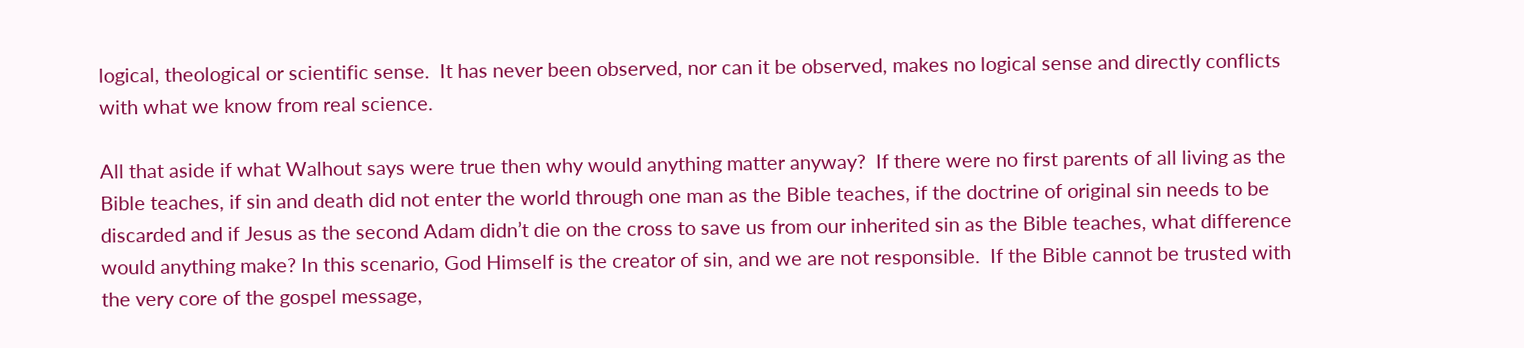logical, theological or scientific sense.  It has never been observed, nor can it be observed, makes no logical sense and directly conflicts with what we know from real science.

All that aside if what Walhout says were true then why would anything matter anyway?  If there were no first parents of all living as the Bible teaches, if sin and death did not enter the world through one man as the Bible teaches, if the doctrine of original sin needs to be discarded and if Jesus as the second Adam didn’t die on the cross to save us from our inherited sin as the Bible teaches, what difference would anything make? In this scenario, God Himself is the creator of sin, and we are not responsible.  If the Bible cannot be trusted with the very core of the gospel message,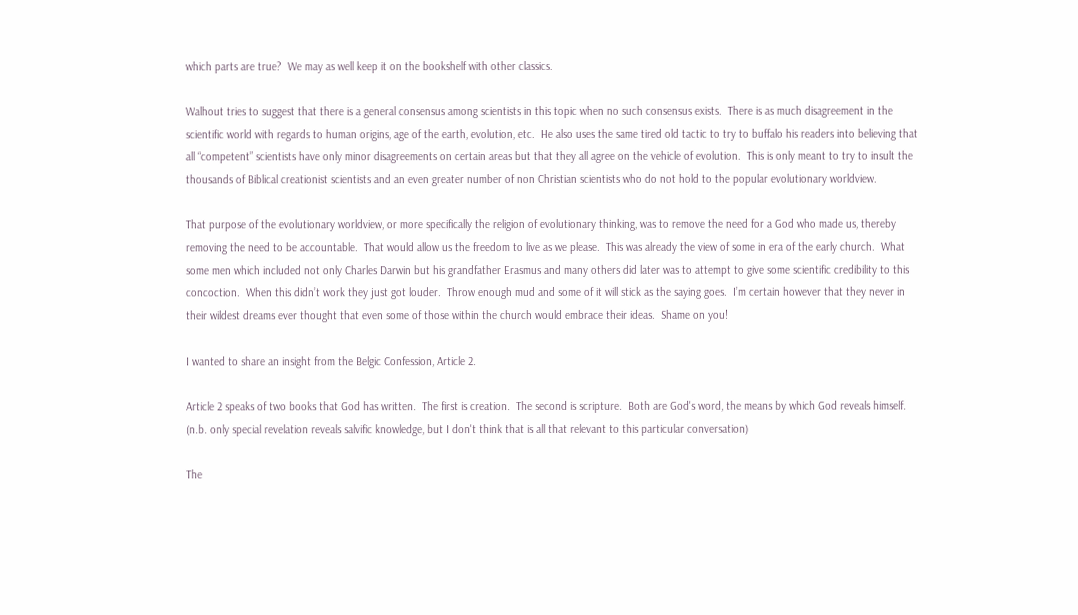which parts are true?  We may as well keep it on the bookshelf with other classics.

Walhout tries to suggest that there is a general consensus among scientists in this topic when no such consensus exists.  There is as much disagreement in the scientific world with regards to human origins, age of the earth, evolution, etc.  He also uses the same tired old tactic to try to buffalo his readers into believing that all “competent” scientists have only minor disagreements on certain areas but that they all agree on the vehicle of evolution.  This is only meant to try to insult the thousands of Biblical creationist scientists and an even greater number of non Christian scientists who do not hold to the popular evolutionary worldview.

That purpose of the evolutionary worldview, or more specifically the religion of evolutionary thinking, was to remove the need for a God who made us, thereby removing the need to be accountable.  That would allow us the freedom to live as we please.  This was already the view of some in era of the early church.  What some men which included not only Charles Darwin but his grandfather Erasmus and many others did later was to attempt to give some scientific credibility to this concoction.  When this didn’t work they just got louder.  Throw enough mud and some of it will stick as the saying goes.  I’m certain however that they never in their wildest dreams ever thought that even some of those within the church would embrace their ideas.  Shame on you!

I wanted to share an insight from the Belgic Confession, Article 2.

Article 2 speaks of two books that God has written.  The first is creation.  The second is scripture.  Both are God's word, the means by which God reveals himself. (n.b. only special revelation reveals salvific knowledge, but I don't think that is all that relevant to this particular conversation)

The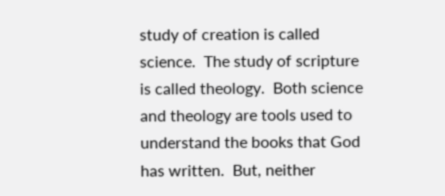study of creation is called science.  The study of scripture is called theology.  Both science and theology are tools used to understand the books that God has written.  But, neither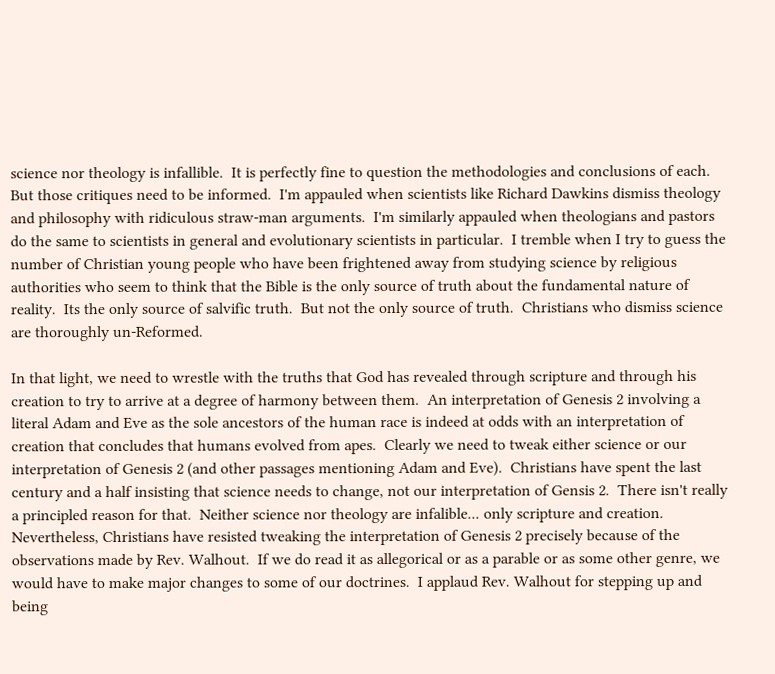science nor theology is infallible.  It is perfectly fine to question the methodologies and conclusions of each.  But those critiques need to be informed.  I'm appauled when scientists like Richard Dawkins dismiss theology and philosophy with ridiculous straw-man arguments.  I'm similarly appauled when theologians and pastors do the same to scientists in general and evolutionary scientists in particular.  I tremble when I try to guess the number of Christian young people who have been frightened away from studying science by religious authorities who seem to think that the Bible is the only source of truth about the fundamental nature of reality.  Its the only source of salvific truth.  But not the only source of truth.  Christians who dismiss science are thoroughly un-Reformed.

In that light, we need to wrestle with the truths that God has revealed through scripture and through his creation to try to arrive at a degree of harmony between them.  An interpretation of Genesis 2 involving a literal Adam and Eve as the sole ancestors of the human race is indeed at odds with an interpretation of creation that concludes that humans evolved from apes.  Clearly we need to tweak either science or our interpretation of Genesis 2 (and other passages mentioning Adam and Eve).  Christians have spent the last century and a half insisting that science needs to change, not our interpretation of Gensis 2.  There isn't really a principled reason for that.  Neither science nor theology are infalible... only scripture and creation.  Nevertheless, Christians have resisted tweaking the interpretation of Genesis 2 precisely because of the observations made by Rev. Walhout.  If we do read it as allegorical or as a parable or as some other genre, we would have to make major changes to some of our doctrines.  I applaud Rev. Walhout for stepping up and being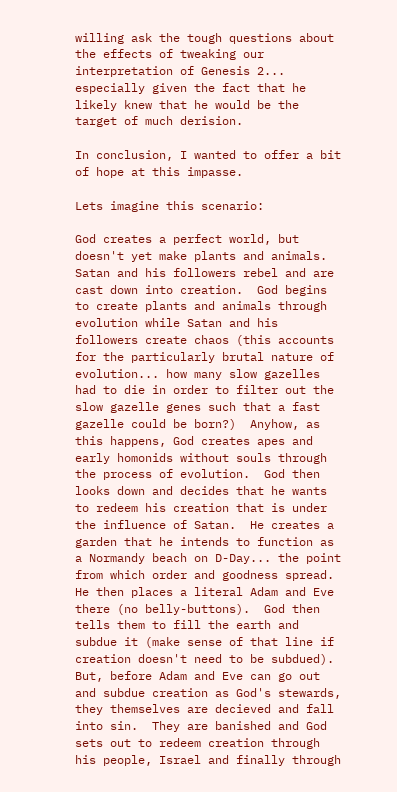willing ask the tough questions about the effects of tweaking our interpretation of Genesis 2... especially given the fact that he likely knew that he would be the target of much derision.

In conclusion, I wanted to offer a bit of hope at this impasse.

Lets imagine this scenario:

God creates a perfect world, but doesn't yet make plants and animals.  Satan and his followers rebel and are cast down into creation.  God begins to create plants and animals through evolution while Satan and his followers create chaos (this accounts for the particularly brutal nature of evolution... how many slow gazelles had to die in order to filter out the slow gazelle genes such that a fast gazelle could be born?)  Anyhow, as this happens, God creates apes and early homonids without souls through the process of evolution.  God then looks down and decides that he wants to redeem his creation that is under the influence of Satan.  He creates a garden that he intends to function as a Normandy beach on D-Day... the point from which order and goodness spread.  He then places a literal Adam and Eve there (no belly-buttons).  God then tells them to fill the earth and subdue it (make sense of that line if creation doesn't need to be subdued).  But, before Adam and Eve can go out and subdue creation as God's stewards, they themselves are decieved and fall into sin.  They are banished and God sets out to redeem creation through his people, Israel and finally through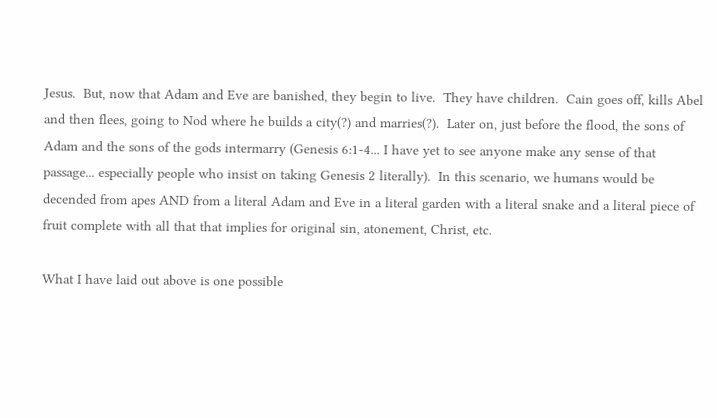Jesus.  But, now that Adam and Eve are banished, they begin to live.  They have children.  Cain goes off, kills Abel and then flees, going to Nod where he builds a city(?) and marries(?).  Later on, just before the flood, the sons of Adam and the sons of the gods intermarry (Genesis 6:1-4... I have yet to see anyone make any sense of that passage... especially people who insist on taking Genesis 2 literally).  In this scenario, we humans would be decended from apes AND from a literal Adam and Eve in a literal garden with a literal snake and a literal piece of fruit complete with all that that implies for original sin, atonement, Christ, etc.

What I have laid out above is one possible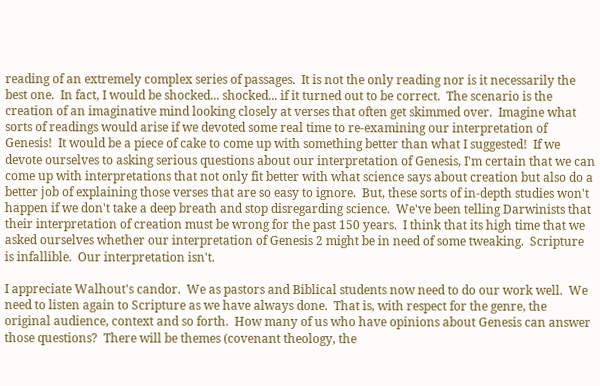reading of an extremely complex series of passages.  It is not the only reading nor is it necessarily the best one.  In fact, I would be shocked... shocked... if it turned out to be correct.  The scenario is the creation of an imaginative mind looking closely at verses that often get skimmed over.  Imagine what sorts of readings would arise if we devoted some real time to re-examining our interpretation of Genesis!  It would be a piece of cake to come up with something better than what I suggested!  If we devote ourselves to asking serious questions about our interpretation of Genesis, I'm certain that we can come up with interpretations that not only fit better with what science says about creation but also do a better job of explaining those verses that are so easy to ignore.  But, these sorts of in-depth studies won't happen if we don't take a deep breath and stop disregarding science.  We've been telling Darwinists that their interpretation of creation must be wrong for the past 150 years.  I think that its high time that we asked ourselves whether our interpretation of Genesis 2 might be in need of some tweaking.  Scripture is infallible.  Our interpretation isn't.

I appreciate Walhout's candor.  We as pastors and Biblical students now need to do our work well.  We need to listen again to Scripture as we have always done.  That is, with respect for the genre, the original audience, context and so forth.  How many of us who have opinions about Genesis can answer those questions?  There will be themes (covenant theology, the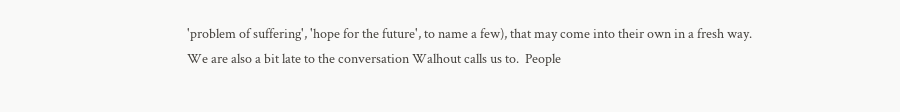'problem of suffering', 'hope for the future', to name a few), that may come into their own in a fresh way.  We are also a bit late to the conversation Walhout calls us to.  People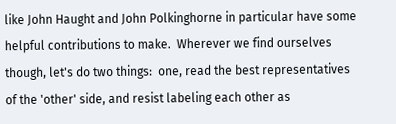like John Haught and John Polkinghorne in particular have some helpful contributions to make.  Wherever we find ourselves though, let's do two things:  one, read the best representatives of the 'other' side, and resist labeling each other as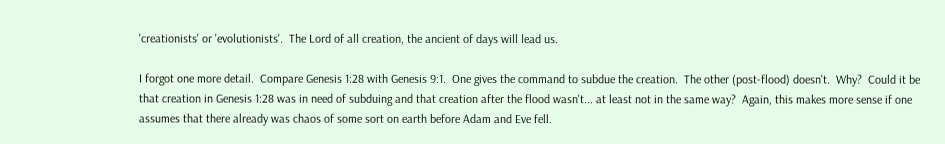'creationists' or 'evolutionists'.  The Lord of all creation, the ancient of days will lead us.

I forgot one more detail.  Compare Genesis 1:28 with Genesis 9:1.  One gives the command to subdue the creation.  The other (post-flood) doesn't.  Why?  Could it be that creation in Genesis 1:28 was in need of subduing and that creation after the flood wasn't... at least not in the same way?  Again, this makes more sense if one assumes that there already was chaos of some sort on earth before Adam and Eve fell.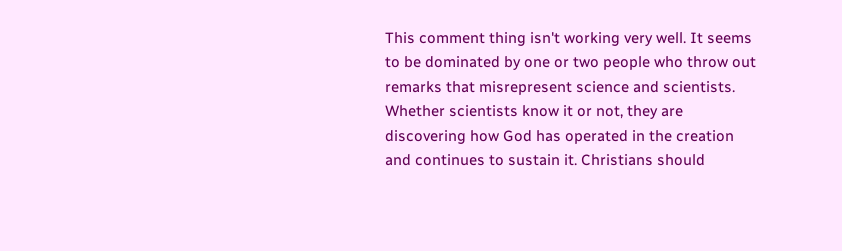This comment thing isn't working very well. It seems to be dominated by one or two people who throw out remarks that misrepresent science and scientists. Whether scientists know it or not, they are discovering how God has operated in the creation and continues to sustain it. Christians should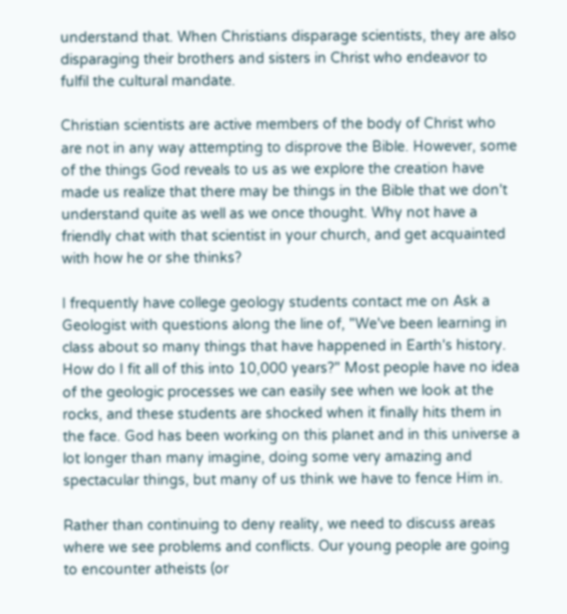understand that. When Christians disparage scientists, they are also disparaging their brothers and sisters in Christ who endeavor to fulfil the cultural mandate.

Christian scientists are active members of the body of Christ who are not in any way attempting to disprove the Bible. However, some of the things God reveals to us as we explore the creation have made us realize that there may be things in the Bible that we don't understand quite as well as we once thought. Why not have a friendly chat with that scientist in your church, and get acquainted with how he or she thinks?

I frequently have college geology students contact me on Ask a Geologist with questions along the line of, "We've been learning in class about so many things that have happened in Earth's history. How do I fit all of this into 10,000 years?" Most people have no idea of the geologic processes we can easily see when we look at the rocks, and these students are shocked when it finally hits them in the face. God has been working on this planet and in this universe a lot longer than many imagine, doing some very amazing and spectacular things, but many of us think we have to fence Him in.

Rather than continuing to deny reality, we need to discuss areas where we see problems and conflicts. Our young people are going to encounter atheists (or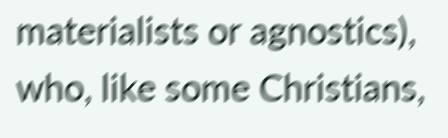materialists or agnostics), who, like some Christians,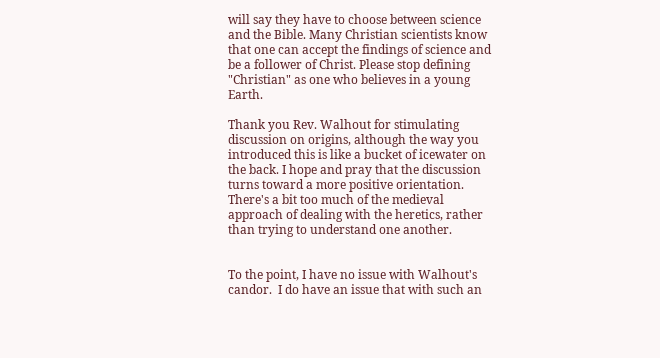will say they have to choose between science and the Bible. Many Christian scientists know that one can accept the findings of science and be a follower of Christ. Please stop defining "Christian" as one who believes in a young Earth.

Thank you Rev. Walhout for stimulating discussion on origins, although the way you introduced this is like a bucket of icewater on the back. I hope and pray that the discussion turns toward a more positive orientation. There's a bit too much of the medieval approach of dealing with the heretics, rather than trying to understand one another.


To the point, I have no issue with Walhout's candor.  I do have an issue that with such an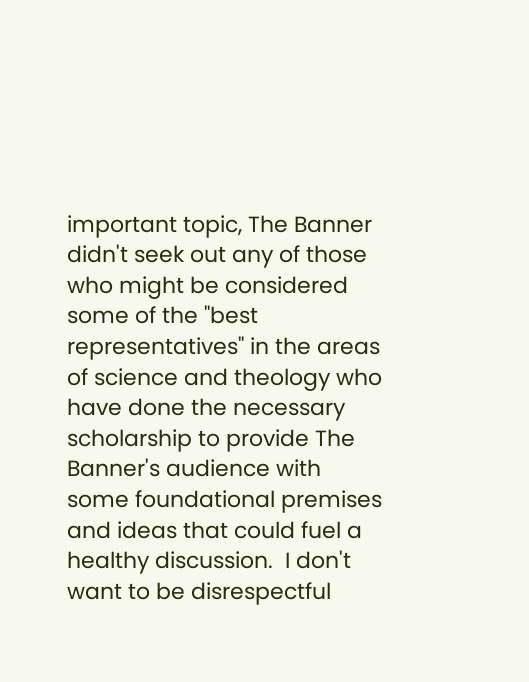important topic, The Banner didn't seek out any of those who might be considered some of the "best representatives" in the areas of science and theology who have done the necessary scholarship to provide The Banner's audience with some foundational premises and ideas that could fuel a healthy discussion.  I don't want to be disrespectful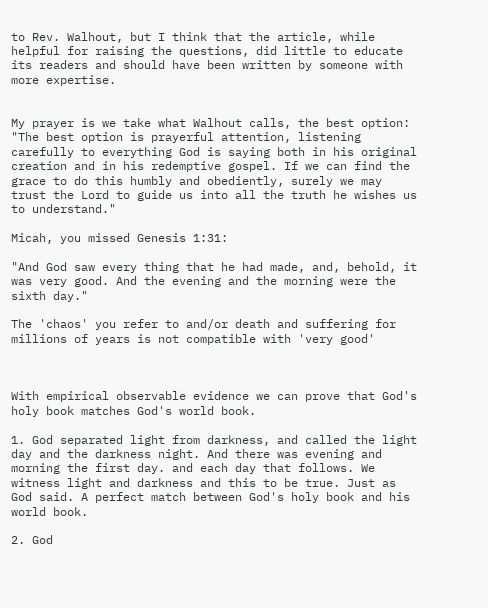to Rev. Walhout, but I think that the article, while helpful for raising the questions, did little to educate its readers and should have been written by someone with more expertise.


My prayer is we take what Walhout calls, the best option:  "The best option is prayerful attention, listening carefully to everything God is saying both in his original creation and in his redemptive gospel. If we can find the grace to do this humbly and obediently, surely we may trust the Lord to guide us into all the truth he wishes us to understand."

Micah, you missed Genesis 1:31:

"And God saw every thing that he had made, and, behold, it was very good. And the evening and the morning were the sixth day."

The 'chaos' you refer to and/or death and suffering for millions of years is not compatible with 'very good'



With empirical observable evidence we can prove that God's holy book matches God's world book.

1. God separated light from darkness, and called the light day and the darkness night. And there was evening and morning the first day. and each day that follows. We witness light and darkness and this to be true. Just as God said. A perfect match between God's holy book and his world book.

2. God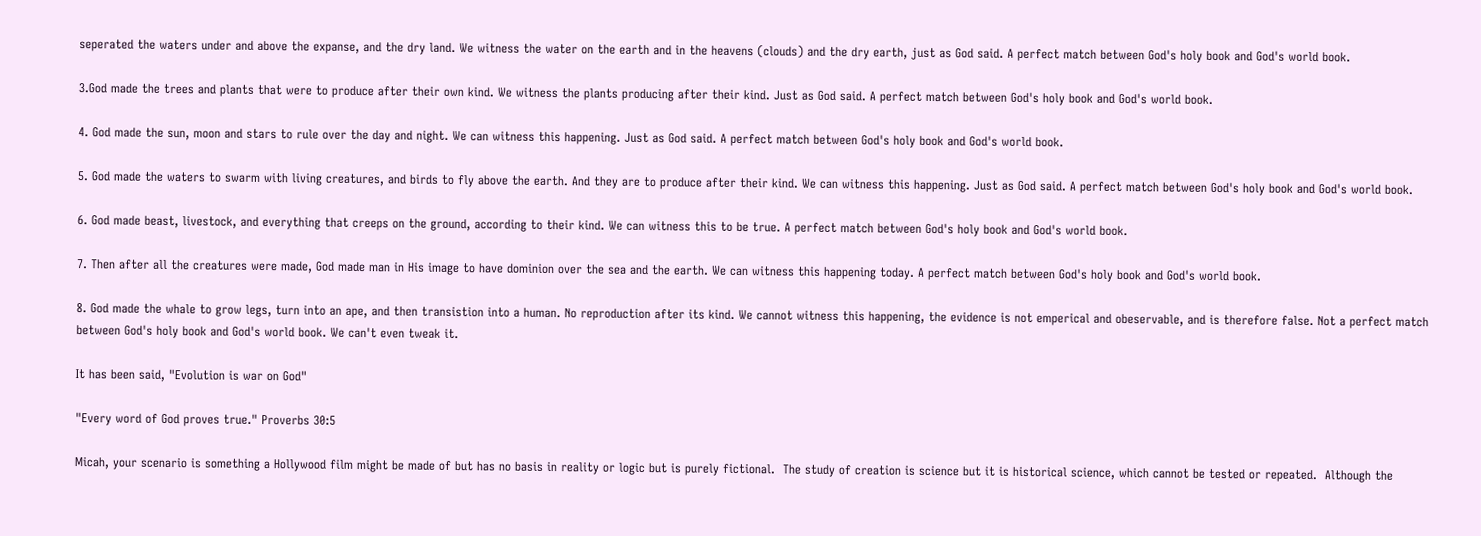seperated the waters under and above the expanse, and the dry land. We witness the water on the earth and in the heavens (clouds) and the dry earth, just as God said. A perfect match between God's holy book and God's world book.

3.God made the trees and plants that were to produce after their own kind. We witness the plants producing after their kind. Just as God said. A perfect match between God's holy book and God's world book.

4. God made the sun, moon and stars to rule over the day and night. We can witness this happening. Just as God said. A perfect match between God's holy book and God's world book.

5. God made the waters to swarm with living creatures, and birds to fly above the earth. And they are to produce after their kind. We can witness this happening. Just as God said. A perfect match between God's holy book and God's world book.

6. God made beast, livestock, and everything that creeps on the ground, according to their kind. We can witness this to be true. A perfect match between God's holy book and God's world book.

7. Then after all the creatures were made, God made man in His image to have dominion over the sea and the earth. We can witness this happening today. A perfect match between God's holy book and God's world book.

8. God made the whale to grow legs, turn into an ape, and then transistion into a human. No reproduction after its kind. We cannot witness this happening, the evidence is not emperical and obeservable, and is therefore false. Not a perfect match between God's holy book and God's world book. We can't even tweak it.

It has been said, "Evolution is war on God"

"Every word of God proves true." Proverbs 30:5

Micah, your scenario is something a Hollywood film might be made of but has no basis in reality or logic but is purely fictional.  The study of creation is science but it is historical science, which cannot be tested or repeated.  Although the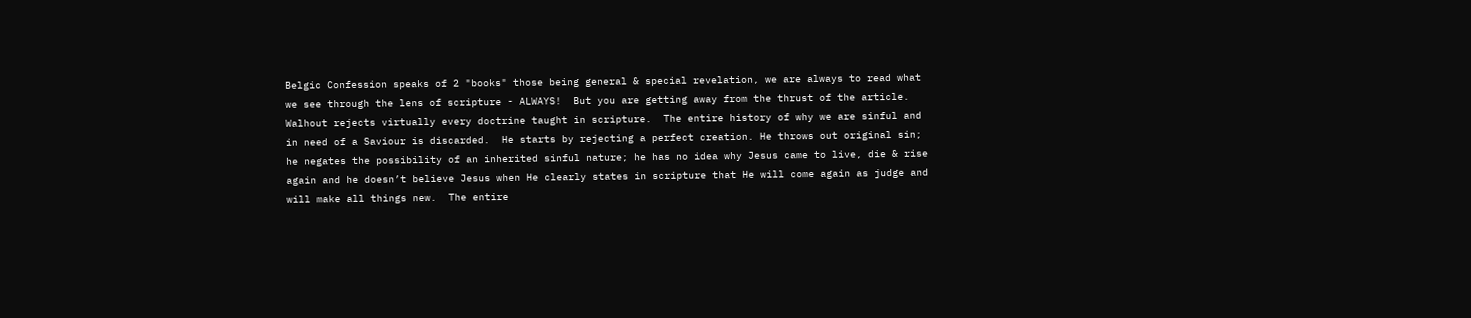Belgic Confession speaks of 2 "books" those being general & special revelation, we are always to read what we see through the lens of scripture - ALWAYS!  But you are getting away from the thrust of the article.  Walhout rejects virtually every doctrine taught in scripture.  The entire history of why we are sinful and in need of a Saviour is discarded.  He starts by rejecting a perfect creation. He throws out original sin; he negates the possibility of an inherited sinful nature; he has no idea why Jesus came to live, die & rise again and he doesn’t believe Jesus when He clearly states in scripture that He will come again as judge and will make all things new.  The entire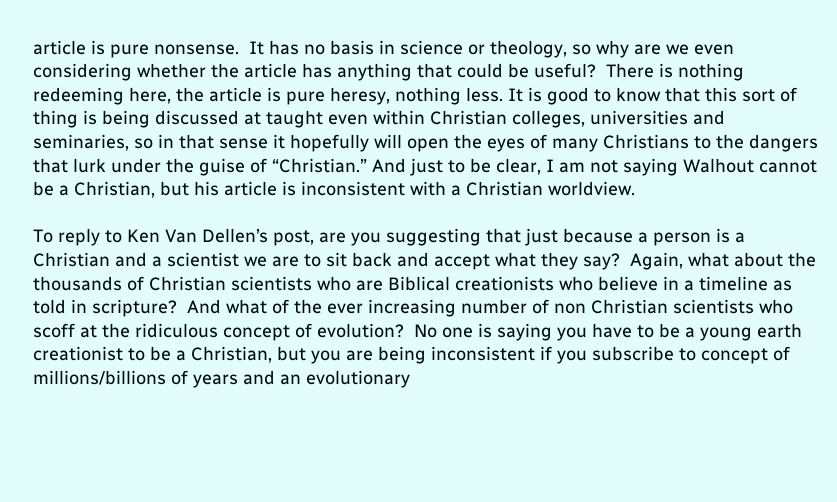article is pure nonsense.  It has no basis in science or theology, so why are we even considering whether the article has anything that could be useful?  There is nothing redeeming here, the article is pure heresy, nothing less. It is good to know that this sort of thing is being discussed at taught even within Christian colleges, universities and seminaries, so in that sense it hopefully will open the eyes of many Christians to the dangers that lurk under the guise of “Christian.” And just to be clear, I am not saying Walhout cannot be a Christian, but his article is inconsistent with a Christian worldview.

To reply to Ken Van Dellen’s post, are you suggesting that just because a person is a Christian and a scientist we are to sit back and accept what they say?  Again, what about the thousands of Christian scientists who are Biblical creationists who believe in a timeline as told in scripture?  And what of the ever increasing number of non Christian scientists who scoff at the ridiculous concept of evolution?  No one is saying you have to be a young earth creationist to be a Christian, but you are being inconsistent if you subscribe to concept of millions/billions of years and an evolutionary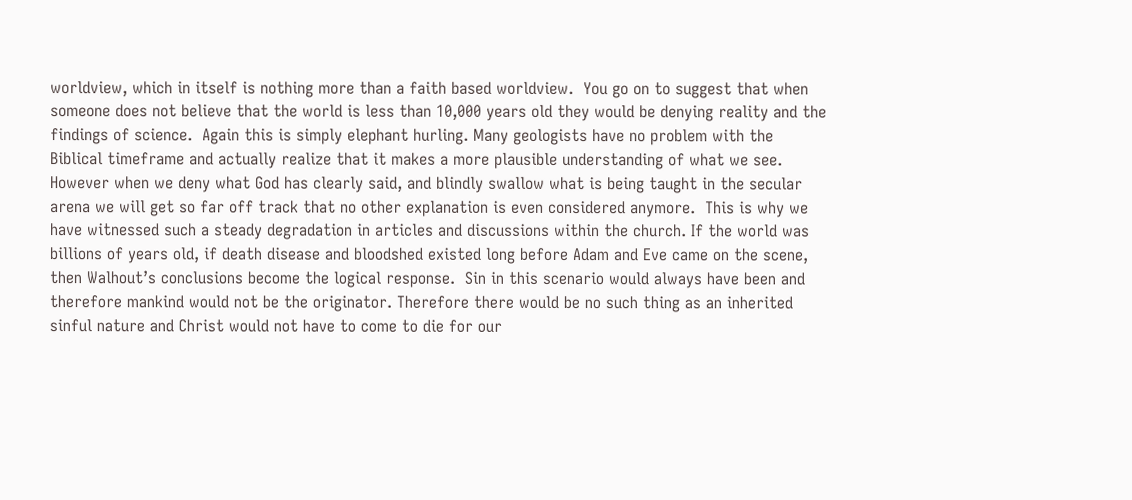worldview, which in itself is nothing more than a faith based worldview.  You go on to suggest that when someone does not believe that the world is less than 10,000 years old they would be denying reality and the findings of science.  Again this is simply elephant hurling. Many geologists have no problem with the Biblical timeframe and actually realize that it makes a more plausible understanding of what we see. However when we deny what God has clearly said, and blindly swallow what is being taught in the secular arena we will get so far off track that no other explanation is even considered anymore.  This is why we have witnessed such a steady degradation in articles and discussions within the church. If the world was billions of years old, if death disease and bloodshed existed long before Adam and Eve came on the scene, then Walhout’s conclusions become the logical response.  Sin in this scenario would always have been and therefore mankind would not be the originator. Therefore there would be no such thing as an inherited sinful nature and Christ would not have to come to die for our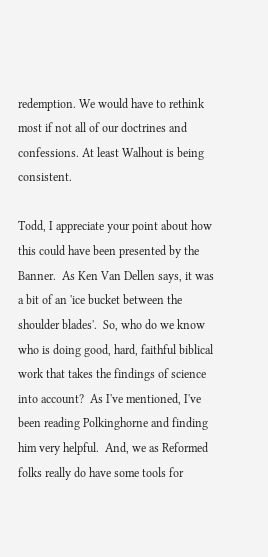redemption. We would have to rethink most if not all of our doctrines and confessions. At least Walhout is being consistent.

Todd, I appreciate your point about how this could have been presented by the Banner.  As Ken Van Dellen says, it was a bit of an 'ice bucket between the shoulder blades'.  So, who do we know who is doing good, hard, faithful biblical work that takes the findings of science into account?  As I've mentioned, I've been reading Polkinghorne and finding him very helpful.  And, we as Reformed folks really do have some tools for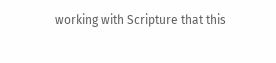working with Scripture that this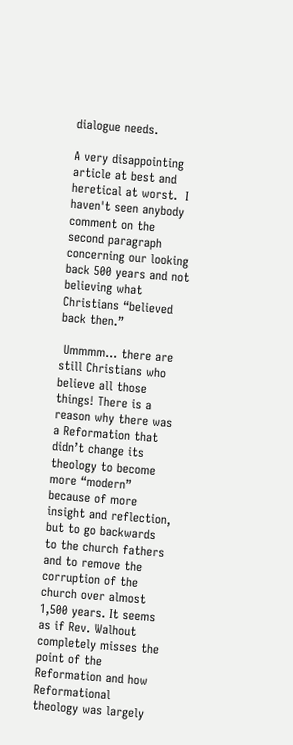dialogue needs.

A very disappointing article at best and heretical at worst.  I haven't seen anybody comment on the second paragraph concerning our looking back 500 years and not believing what Christians “believed back then.”

 Ummmm... there are still Christians who believe all those things! There is a reason why there was a Reformation that didn’t change its theology to become more “modern” because of more insight and reflection, but to go backwards to the church fathers and to remove the corruption of the church over almost 1,500 years. It seems as if Rev. Walhout completely misses the point of the Reformation and how Reformational theology was largely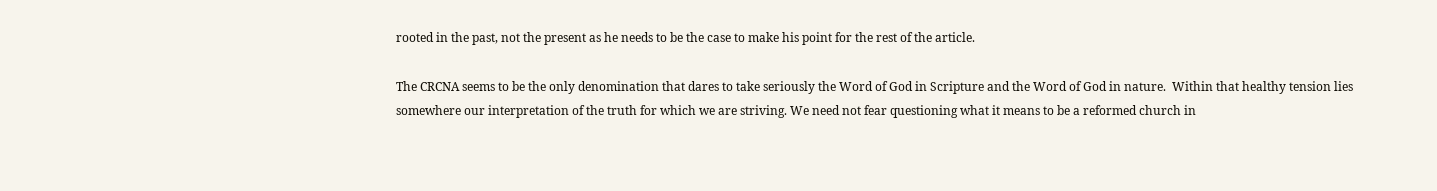rooted in the past, not the present as he needs to be the case to make his point for the rest of the article.

The CRCNA seems to be the only denomination that dares to take seriously the Word of God in Scripture and the Word of God in nature.  Within that healthy tension lies somewhere our interpretation of the truth for which we are striving. We need not fear questioning what it means to be a reformed church in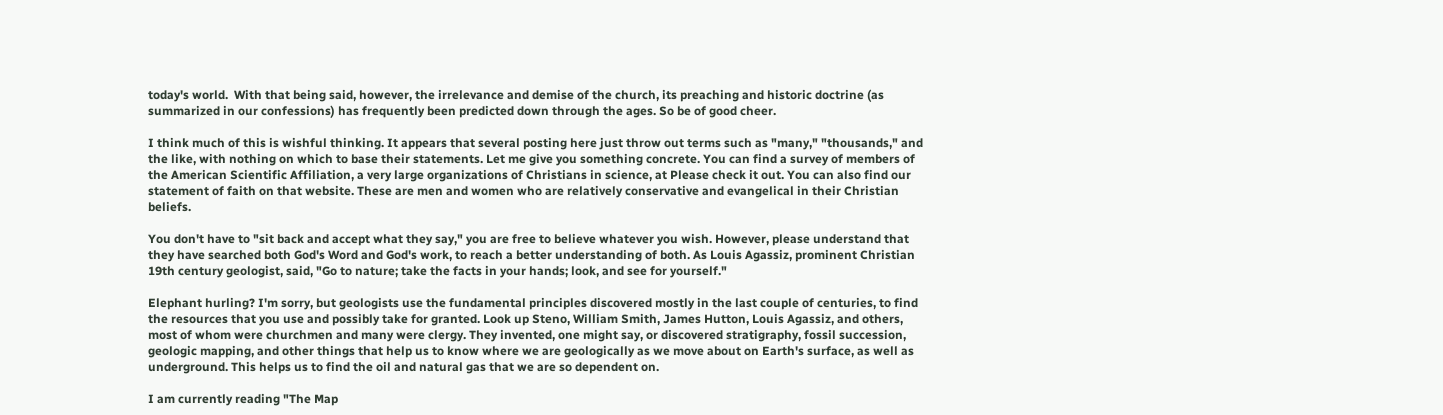today's world.  With that being said, however, the irrelevance and demise of the church, its preaching and historic doctrine (as summarized in our confessions) has frequently been predicted down through the ages. So be of good cheer.

I think much of this is wishful thinking. It appears that several posting here just throw out terms such as "many," "thousands," and the like, with nothing on which to base their statements. Let me give you something concrete. You can find a survey of members of the American Scientific Affiliation, a very large organizations of Christians in science, at Please check it out. You can also find our statement of faith on that website. These are men and women who are relatively conservative and evangelical in their Christian beliefs.

You don't have to "sit back and accept what they say," you are free to believe whatever you wish. However, please understand that they have searched both God's Word and God's work, to reach a better understanding of both. As Louis Agassiz, prominent Christian 19th century geologist, said, "Go to nature; take the facts in your hands; look, and see for yourself."

Elephant hurling? I'm sorry, but geologists use the fundamental principles discovered mostly in the last couple of centuries, to find the resources that you use and possibly take for granted. Look up Steno, William Smith, James Hutton, Louis Agassiz, and others, most of whom were churchmen and many were clergy. They invented, one might say, or discovered stratigraphy, fossil succession, geologic mapping, and other things that help us to know where we are geologically as we move about on Earth's surface, as well as underground. This helps us to find the oil and natural gas that we are so dependent on.

I am currently reading "The Map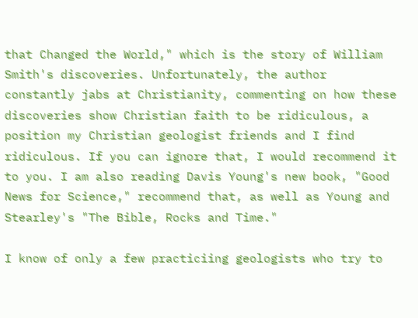that Changed the World," which is the story of William Smith's discoveries. Unfortunately, the author constantly jabs at Christianity, commenting on how these discoveries show Christian faith to be ridiculous, a position my Christian geologist friends and I find ridiculous. If you can ignore that, I would recommend it to you. I am also reading Davis Young's new book, "Good News for Science," recommend that, as well as Young and Stearley's "The Bible, Rocks and Time."

I know of only a few practiciing geologists who try to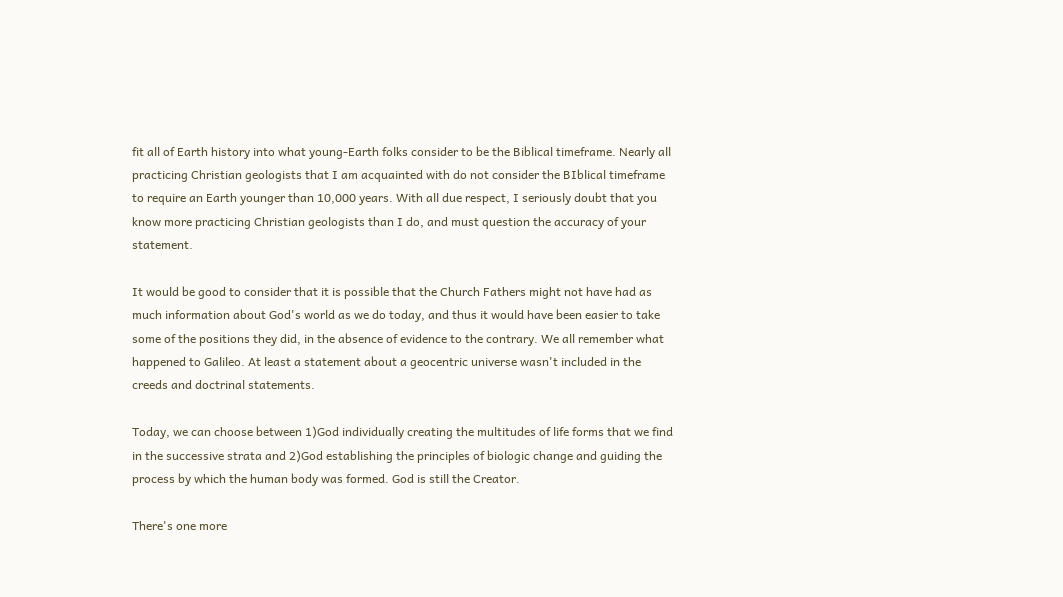fit all of Earth history into what young-Earth folks consider to be the Biblical timeframe. Nearly all practicing Christian geologists that I am acquainted with do not consider the BIblical timeframe to require an Earth younger than 10,000 years. With all due respect, I seriously doubt that you know more practicing Christian geologists than I do, and must question the accuracy of your statement.

It would be good to consider that it is possible that the Church Fathers might not have had as much information about God's world as we do today, and thus it would have been easier to take some of the positions they did, in the absence of evidence to the contrary. We all remember what happened to Galileo. At least a statement about a geocentric universe wasn't included in the creeds and doctrinal statements.

Today, we can choose between 1)God individually creating the multitudes of life forms that we find in the successive strata and 2)God establishing the principles of biologic change and guiding the process by which the human body was formed. God is still the Creator.

There's one more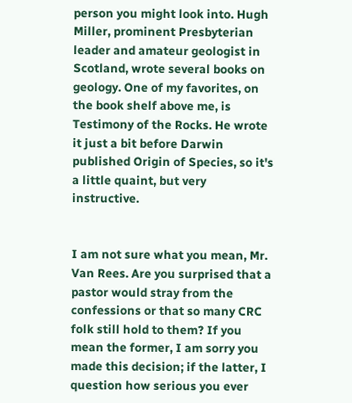person you might look into. Hugh Miller, prominent Presbyterian leader and amateur geologist in Scotland, wrote several books on geology. One of my favorites, on the book shelf above me, is Testimony of the Rocks. He wrote it just a bit before Darwin published Origin of Species, so it's a little quaint, but very instructive.


I am not sure what you mean, Mr. Van Rees. Are you surprised that a pastor would stray from the confessions or that so many CRC folk still hold to them? If you mean the former, I am sorry you made this decision; if the latter, I question how serious you ever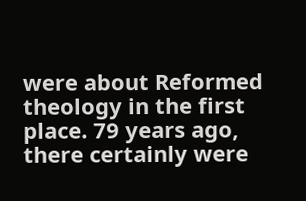were about Reformed theology in the first place. 79 years ago, there certainly were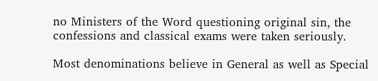no Ministers of the Word questioning original sin, the confessions and classical exams were taken seriously.

Most denominations believe in General as well as Special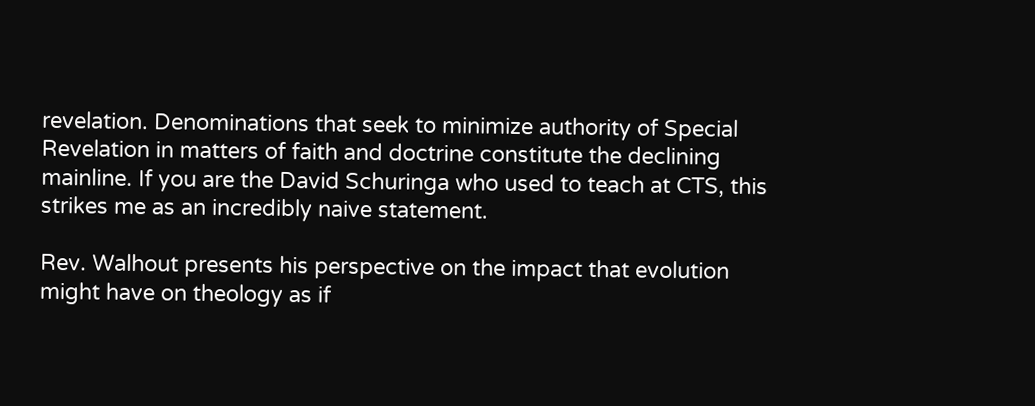revelation. Denominations that seek to minimize authority of Special Revelation in matters of faith and doctrine constitute the declining mainline. If you are the David Schuringa who used to teach at CTS, this strikes me as an incredibly naive statement.

Rev. Walhout presents his perspective on the impact that evolution might have on theology as if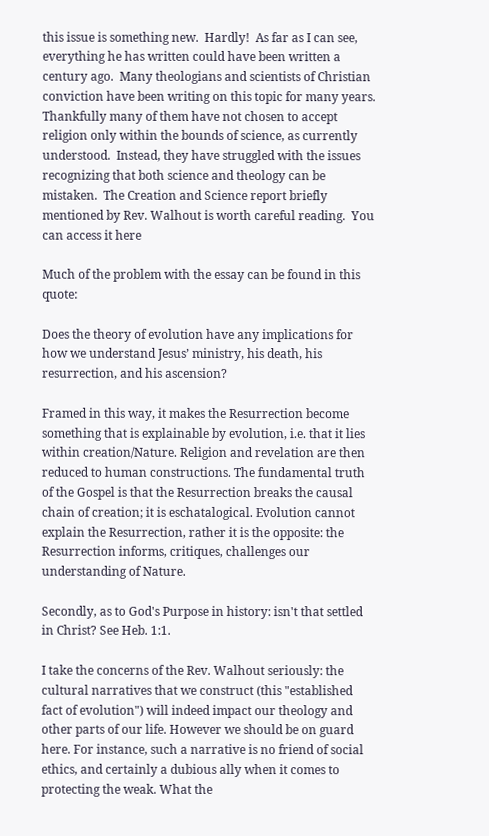this issue is something new.  Hardly!  As far as I can see, everything he has written could have been written a century ago.  Many theologians and scientists of Christian conviction have been writing on this topic for many years.  Thankfully many of them have not chosen to accept religion only within the bounds of science, as currently understood.  Instead, they have struggled with the issues recognizing that both science and theology can be mistaken.  The Creation and Science report briefly mentioned by Rev. Walhout is worth careful reading.  You can access it here

Much of the problem with the essay can be found in this quote:

Does the theory of evolution have any implications for how we understand Jesus’ ministry, his death, his resurrection, and his ascension?

Framed in this way, it makes the Resurrection become something that is explainable by evolution, i.e. that it lies within creation/Nature. Religion and revelation are then reduced to human constructions. The fundamental truth of the Gospel is that the Resurrection breaks the causal chain of creation; it is eschatalogical. Evolution cannot explain the Resurrection, rather it is the opposite: the Resurrection informs, critiques, challenges our understanding of Nature.

Secondly, as to God's Purpose in history: isn't that settled in Christ? See Heb. 1:1.

I take the concerns of the Rev. Walhout seriously: the cultural narratives that we construct (this "established fact of evolution") will indeed impact our theology and other parts of our life. However we should be on guard here. For instance, such a narrative is no friend of social ethics, and certainly a dubious ally when it comes to protecting the weak. What the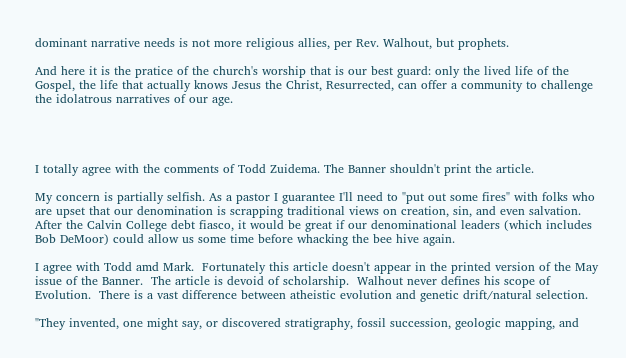dominant narrative needs is not more religious allies, per Rev. Walhout, but prophets.

And here it is the pratice of the church's worship that is our best guard: only the lived life of the Gospel, the life that actually knows Jesus the Christ, Resurrected, can offer a community to challenge the idolatrous narratives of our age.




I totally agree with the comments of Todd Zuidema. The Banner shouldn't print the article.

My concern is partially selfish. As a pastor I guarantee I'll need to "put out some fires" with folks who are upset that our denomination is scrapping traditional views on creation, sin, and even salvation. After the Calvin College debt fiasco, it would be great if our denominational leaders (which includes Bob DeMoor) could allow us some time before whacking the bee hive again.

I agree with Todd amd Mark.  Fortunately this article doesn't appear in the printed version of the May issue of the Banner.  The article is devoid of scholarship.  Walhout never defines his scope of Evolution.  There is a vast difference between atheistic evolution and genetic drift/natural selection.

"They invented, one might say, or discovered stratigraphy, fossil succession, geologic mapping, and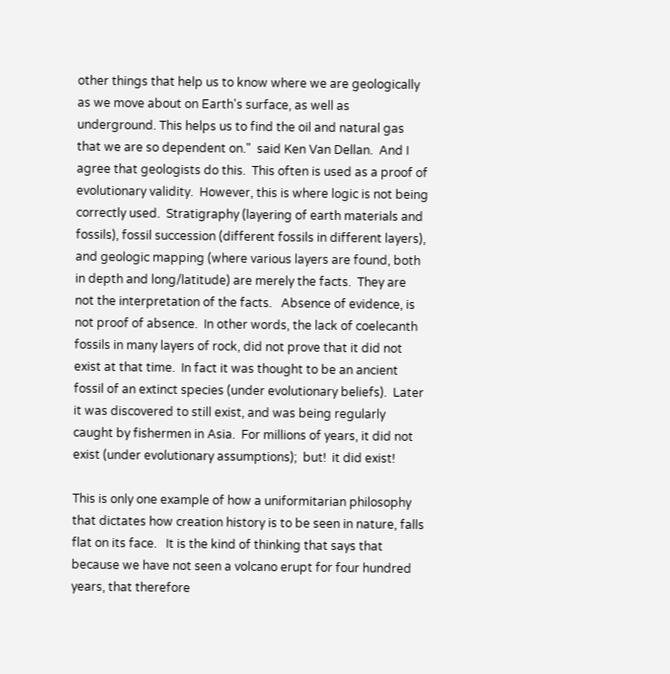other things that help us to know where we are geologically as we move about on Earth's surface, as well as underground. This helps us to find the oil and natural gas that we are so dependent on."  said Ken Van Dellan.  And I agree that geologists do this.  This often is used as a proof of evolutionary validity.  However, this is where logic is not being correctly used.  Stratigraphy (layering of earth materials and fossils), fossil succession (different fossils in different layers), and geologic mapping (where various layers are found, both in depth and long/latitude) are merely the facts.  They are not the interpretation of the facts.   Absence of evidence, is not proof of absence.  In other words, the lack of coelecanth fossils in many layers of rock, did not prove that it did not exist at that time.  In fact it was thought to be an ancient fossil of an extinct species (under evolutionary beliefs).  Later it was discovered to still exist, and was being regularly caught by fishermen in Asia.  For millions of years, it did not exist (under evolutionary assumptions);  but!  it did exist!

This is only one example of how a uniformitarian philosophy that dictates how creation history is to be seen in nature, falls flat on its face.   It is the kind of thinking that says that because we have not seen a volcano erupt for four hundred years, that therefore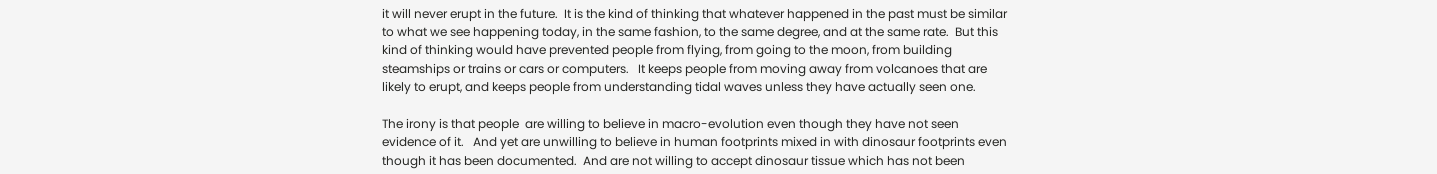it will never erupt in the future.  It is the kind of thinking that whatever happened in the past must be similar to what we see happening today, in the same fashion, to the same degree, and at the same rate.  But this kind of thinking would have prevented people from flying, from going to the moon, from building steamships or trains or cars or computers.   It keeps people from moving away from volcanoes that are likely to erupt, and keeps people from understanding tidal waves unless they have actually seen one.

The irony is that people  are willing to believe in macro-evolution even though they have not seen evidence of it.   And yet are unwilling to believe in human footprints mixed in with dinosaur footprints even though it has been documented.  And are not willing to accept dinosaur tissue which has not been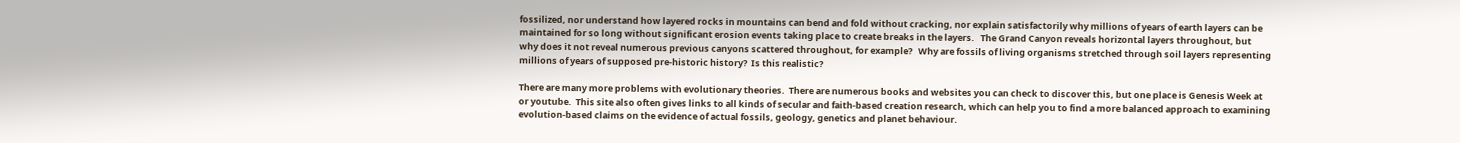fossilized, nor understand how layered rocks in mountains can bend and fold without cracking, nor explain satisfactorily why millions of years of earth layers can be maintained for so long without significant erosion events taking place to create breaks in the layers.   The Grand Canyon reveals horizontal layers throughout, but why does it not reveal numerous previous canyons scattered throughout, for example?   Why are fossils of living organisms stretched through soil layers representing millions of years of supposed pre-historic history?  Is this realistic?

There are many more problems with evolutionary theories.  There are numerous books and websites you can check to discover this, but one place is Genesis Week at or youtube.  This site also often gives links to all kinds of secular and faith-based creation research, which can help you to find a more balanced approach to examining evolution-based claims on the evidence of actual fossils, geology, genetics and planet behaviour.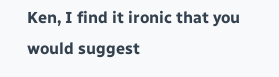Ken, I find it ironic that you would suggest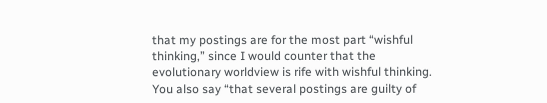that my postings are for the most part “wishful thinking,” since I would counter that the evolutionary worldview is rife with wishful thinking.  You also say “that several postings are guilty of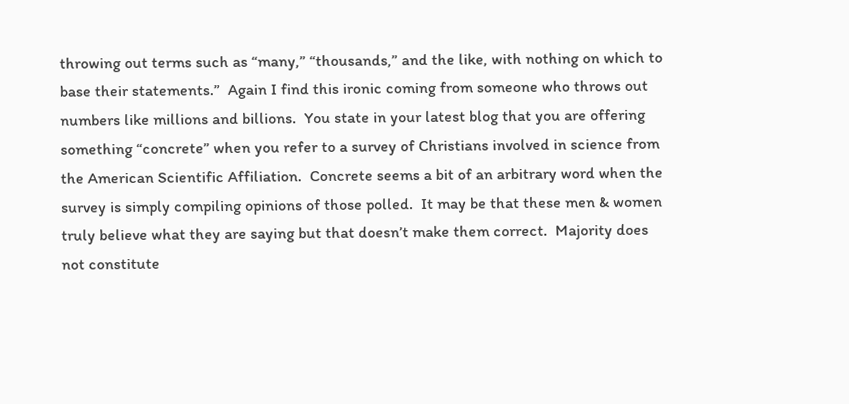throwing out terms such as “many,” “thousands,” and the like, with nothing on which to base their statements.”  Again I find this ironic coming from someone who throws out numbers like millions and billions.  You state in your latest blog that you are offering something “concrete” when you refer to a survey of Christians involved in science from the American Scientific Affiliation.  Concrete seems a bit of an arbitrary word when the survey is simply compiling opinions of those polled.  It may be that these men & women truly believe what they are saying but that doesn’t make them correct.  Majority does not constitute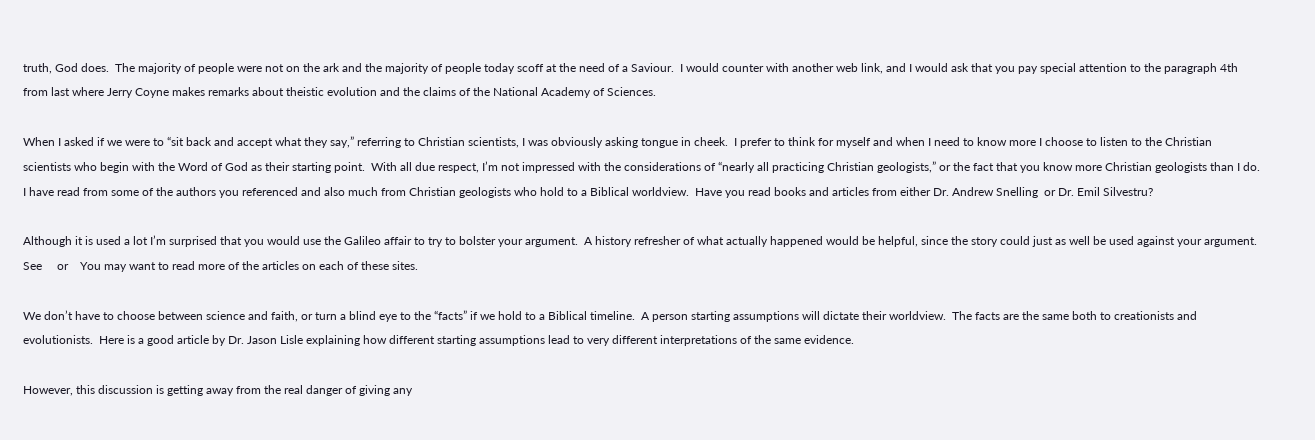truth, God does.  The majority of people were not on the ark and the majority of people today scoff at the need of a Saviour.  I would counter with another web link, and I would ask that you pay special attention to the paragraph 4th from last where Jerry Coyne makes remarks about theistic evolution and the claims of the National Academy of Sciences.

When I asked if we were to “sit back and accept what they say,” referring to Christian scientists, I was obviously asking tongue in cheek.  I prefer to think for myself and when I need to know more I choose to listen to the Christian scientists who begin with the Word of God as their starting point.  With all due respect, I’m not impressed with the considerations of “nearly all practicing Christian geologists,” or the fact that you know more Christian geologists than I do.  I have read from some of the authors you referenced and also much from Christian geologists who hold to a Biblical worldview.  Have you read books and articles from either Dr. Andrew Snelling  or Dr. Emil Silvestru?

Although it is used a lot I’m surprised that you would use the Galileo affair to try to bolster your argument.  A history refresher of what actually happened would be helpful, since the story could just as well be used against your argument.   See     or    You may want to read more of the articles on each of these sites.

We don’t have to choose between science and faith, or turn a blind eye to the “facts” if we hold to a Biblical timeline.  A person starting assumptions will dictate their worldview.  The facts are the same both to creationists and evolutionists.  Here is a good article by Dr. Jason Lisle explaining how different starting assumptions lead to very different interpretations of the same evidence.

However, this discussion is getting away from the real danger of giving any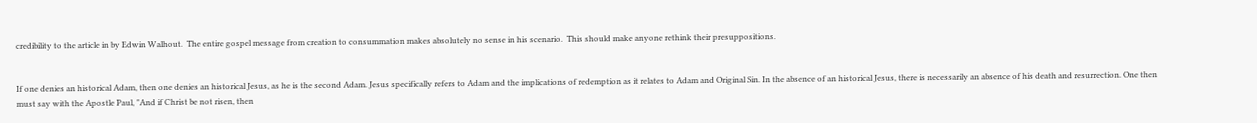credibility to the article in by Edwin Walhout.  The entire gospel message from creation to consummation makes absolutely no sense in his scenario.  This should make anyone rethink their presuppositions.


If one denies an historical Adam, then one denies an historical Jesus, as he is the second Adam. Jesus specifically refers to Adam and the implications of redemption as it relates to Adam and Original Sin. In the absence of an historical Jesus, there is necessarily an absence of his death and resurrection. One then must say with the Apostle Paul, "And if Christ be not risen, then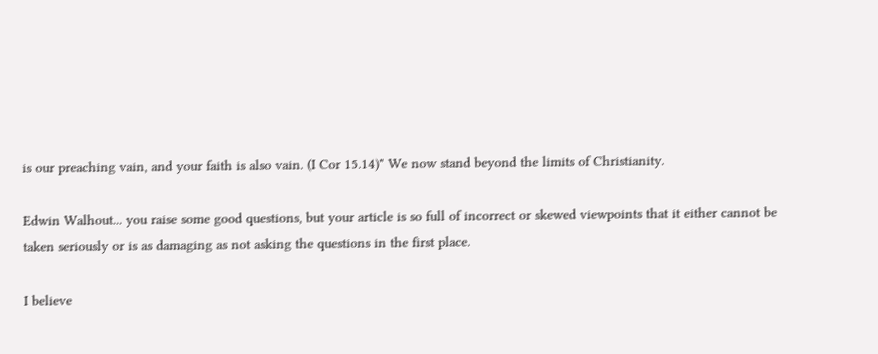is our preaching vain, and your faith is also vain. (I Cor 15.14)" We now stand beyond the limits of Christianity.

Edwin Walhout... you raise some good questions, but your article is so full of incorrect or skewed viewpoints that it either cannot be taken seriously or is as damaging as not asking the questions in the first place.

I believe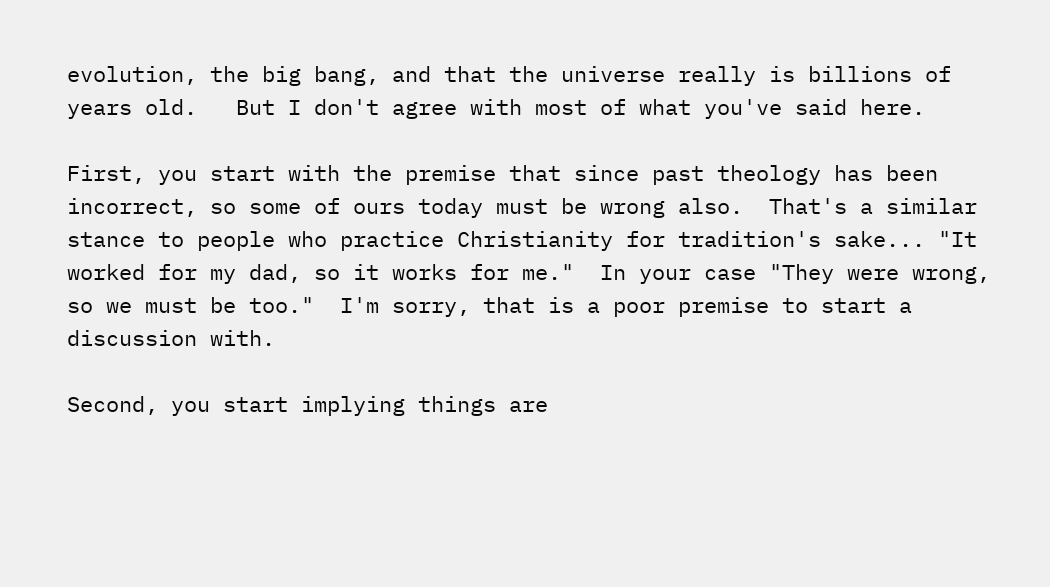evolution, the big bang, and that the universe really is billions of years old.   But I don't agree with most of what you've said here.

First, you start with the premise that since past theology has been incorrect, so some of ours today must be wrong also.  That's a similar stance to people who practice Christianity for tradition's sake... "It worked for my dad, so it works for me."  In your case "They were wrong, so we must be too."  I'm sorry, that is a poor premise to start a discussion with.

Second, you start implying things are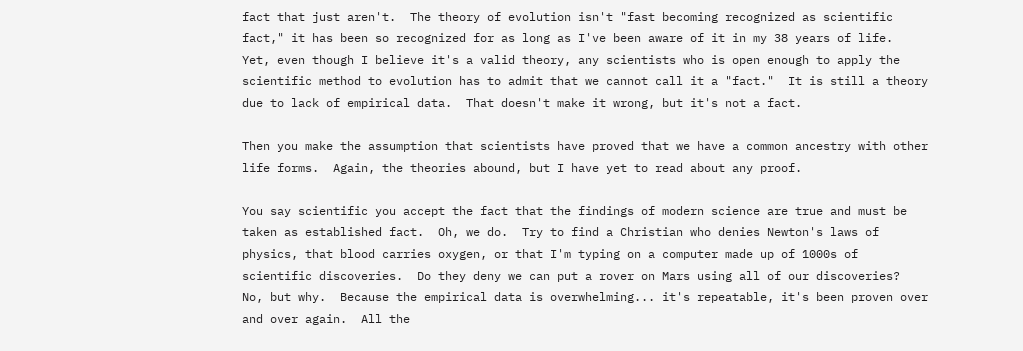fact that just aren't.  The theory of evolution isn't "fast becoming recognized as scientific fact," it has been so recognized for as long as I've been aware of it in my 38 years of life.  Yet, even though I believe it's a valid theory, any scientists who is open enough to apply the scientific method to evolution has to admit that we cannot call it a "fact."  It is still a theory due to lack of empirical data.  That doesn't make it wrong, but it's not a fact.

Then you make the assumption that scientists have proved that we have a common ancestry with other life forms.  Again, the theories abound, but I have yet to read about any proof.

You say scientific you accept the fact that the findings of modern science are true and must be taken as established fact.  Oh, we do.  Try to find a Christian who denies Newton's laws of physics, that blood carries oxygen, or that I'm typing on a computer made up of 1000s of scientific discoveries.  Do they deny we can put a rover on Mars using all of our discoveries?  No, but why.  Because the empirical data is overwhelming... it's repeatable, it's been proven over and over again.  All the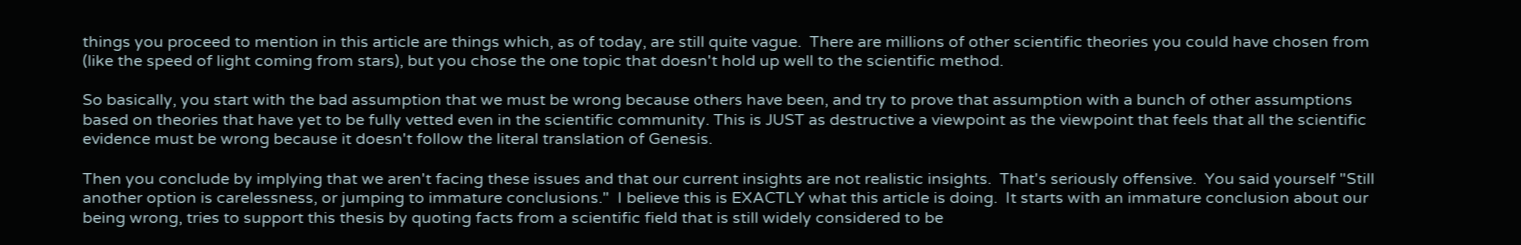things you proceed to mention in this article are things which, as of today, are still quite vague.  There are millions of other scientific theories you could have chosen from (like the speed of light coming from stars), but you chose the one topic that doesn't hold up well to the scientific method.

So basically, you start with the bad assumption that we must be wrong because others have been, and try to prove that assumption with a bunch of other assumptions based on theories that have yet to be fully vetted even in the scientific community. This is JUST as destructive a viewpoint as the viewpoint that feels that all the scientific evidence must be wrong because it doesn't follow the literal translation of Genesis.

Then you conclude by implying that we aren't facing these issues and that our current insights are not realistic insights.  That's seriously offensive.  You said yourself "Still another option is carelessness, or jumping to immature conclusions."  I believe this is EXACTLY what this article is doing.  It starts with an immature conclusion about our being wrong, tries to support this thesis by quoting facts from a scientific field that is still widely considered to be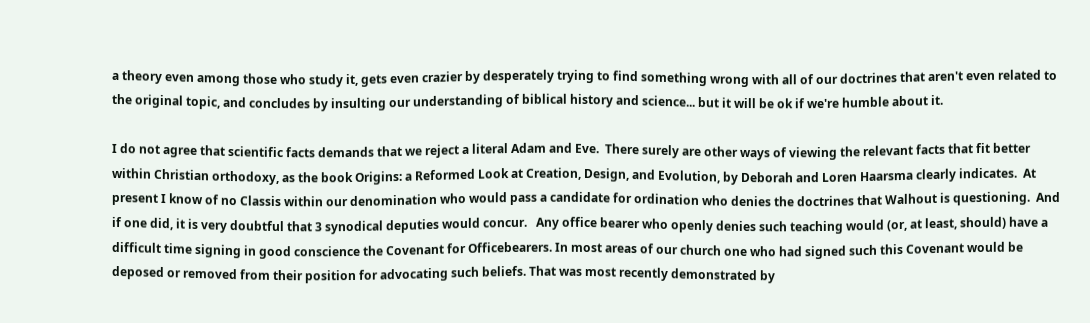a theory even among those who study it, gets even crazier by desperately trying to find something wrong with all of our doctrines that aren't even related to the original topic, and concludes by insulting our understanding of biblical history and science... but it will be ok if we're humble about it.

I do not agree that scientific facts demands that we reject a literal Adam and Eve.  There surely are other ways of viewing the relevant facts that fit better within Christian orthodoxy, as the book Origins: a Reformed Look at Creation, Design, and Evolution, by Deborah and Loren Haarsma clearly indicates.  At present I know of no Classis within our denomination who would pass a candidate for ordination who denies the doctrines that Walhout is questioning.  And if one did, it is very doubtful that 3 synodical deputies would concur.   Any office bearer who openly denies such teaching would (or, at least, should) have a difficult time signing in good conscience the Covenant for Officebearers. In most areas of our church one who had signed such this Covenant would be deposed or removed from their position for advocating such beliefs. That was most recently demonstrated by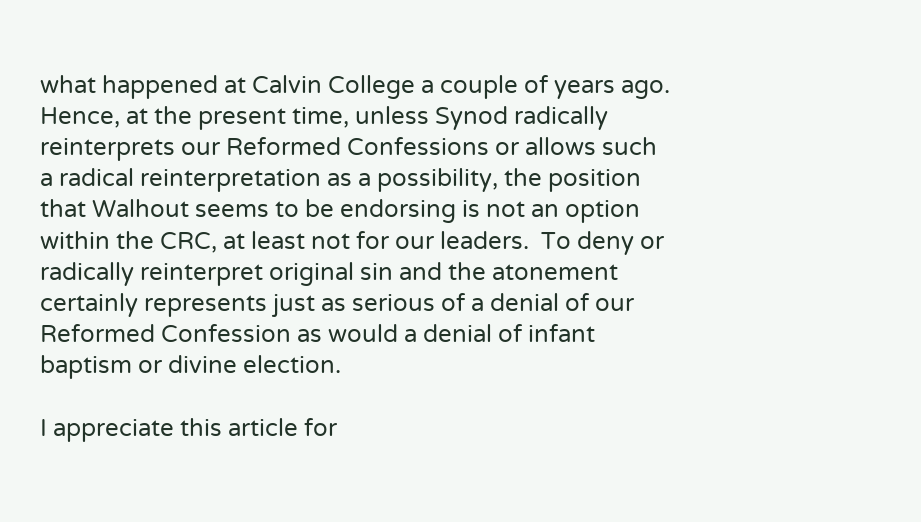what happened at Calvin College a couple of years ago.  Hence, at the present time, unless Synod radically reinterprets our Reformed Confessions or allows such a radical reinterpretation as a possibility, the position that Walhout seems to be endorsing is not an option within the CRC, at least not for our leaders.  To deny or radically reinterpret original sin and the atonement certainly represents just as serious of a denial of our Reformed Confession as would a denial of infant baptism or divine election.

I appreciate this article for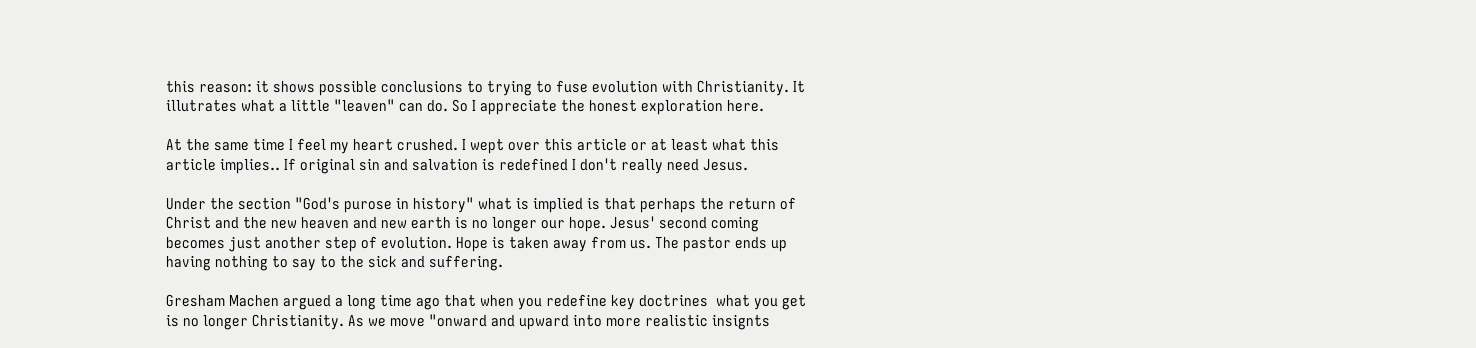this reason: it shows possible conclusions to trying to fuse evolution with Christianity. It illutrates what a little "leaven" can do. So I appreciate the honest exploration here.

At the same time I feel my heart crushed. I wept over this article or at least what this article implies.. If original sin and salvation is redefined I don't really need Jesus.

Under the section "God's purose in history" what is implied is that perhaps the return of Christ and the new heaven and new earth is no longer our hope. Jesus' second coming becomes just another step of evolution. Hope is taken away from us. The pastor ends up having nothing to say to the sick and suffering.

Gresham Machen argued a long time ago that when you redefine key doctrines  what you get is no longer Christianity. As we move "onward and upward into more realistic insignts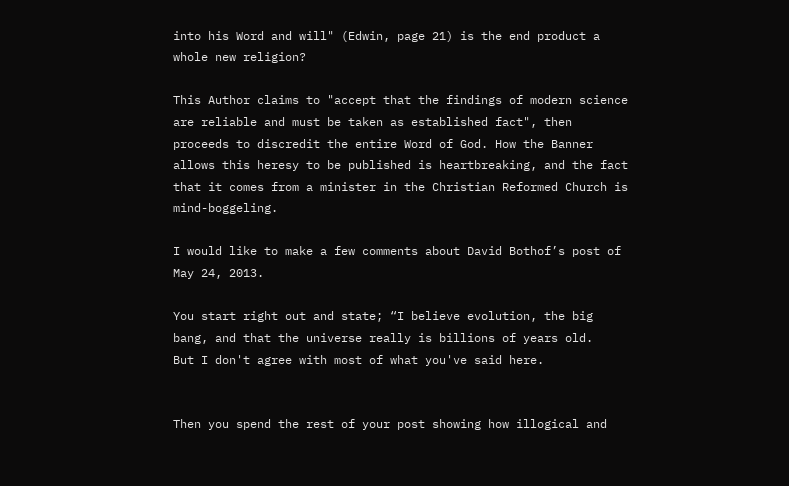into his Word and will" (Edwin, page 21) is the end product a whole new religion?

This Author claims to "accept that the findings of modern science are reliable and must be taken as established fact", then proceeds to discredit the entire Word of God. How the Banner allows this heresy to be published is heartbreaking, and the fact that it comes from a minister in the Christian Reformed Church is mind-boggeling.

I would like to make a few comments about David Bothof’s post of May 24, 2013.

You start right out and state; “I believe evolution, the big bang, and that the universe really is billions of years old.   But I don't agree with most of what you've said here.


Then you spend the rest of your post showing how illogical and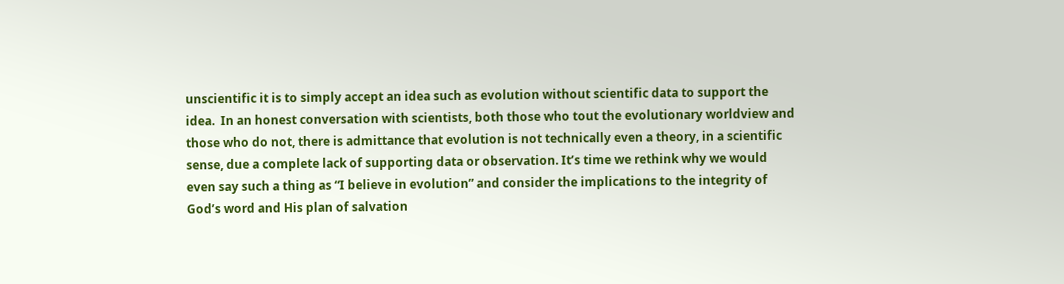unscientific it is to simply accept an idea such as evolution without scientific data to support the idea.  In an honest conversation with scientists, both those who tout the evolutionary worldview and those who do not, there is admittance that evolution is not technically even a theory, in a scientific sense, due a complete lack of supporting data or observation. It’s time we rethink why we would even say such a thing as “I believe in evolution” and consider the implications to the integrity of God’s word and His plan of salvation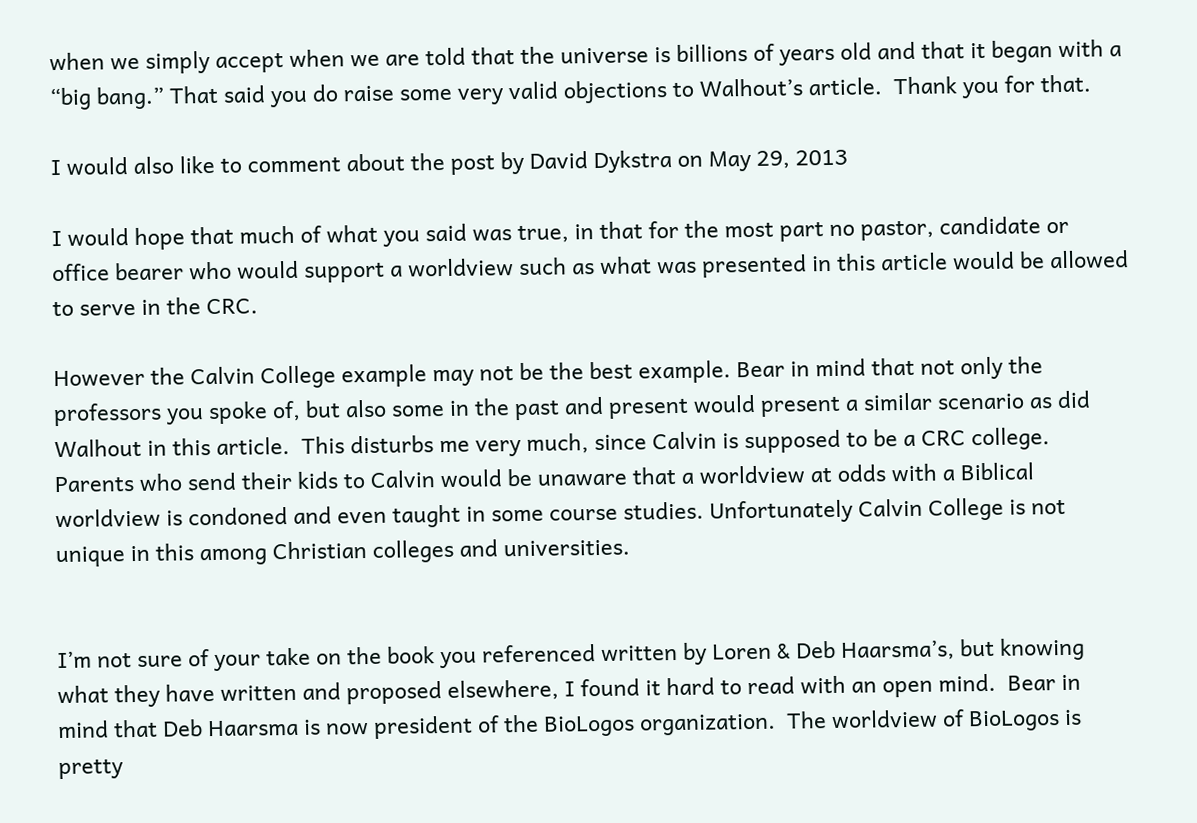when we simply accept when we are told that the universe is billions of years old and that it began with a “big bang.” That said you do raise some very valid objections to Walhout’s article.  Thank you for that.

I would also like to comment about the post by David Dykstra on May 29, 2013

I would hope that much of what you said was true, in that for the most part no pastor, candidate or office bearer who would support a worldview such as what was presented in this article would be allowed to serve in the CRC.

However the Calvin College example may not be the best example. Bear in mind that not only the professors you spoke of, but also some in the past and present would present a similar scenario as did Walhout in this article.  This disturbs me very much, since Calvin is supposed to be a CRC college.  Parents who send their kids to Calvin would be unaware that a worldview at odds with a Biblical worldview is condoned and even taught in some course studies. Unfortunately Calvin College is not unique in this among Christian colleges and universities.


I’m not sure of your take on the book you referenced written by Loren & Deb Haarsma’s, but knowing what they have written and proposed elsewhere, I found it hard to read with an open mind.  Bear in mind that Deb Haarsma is now president of the BioLogos organization.  The worldview of BioLogos is pretty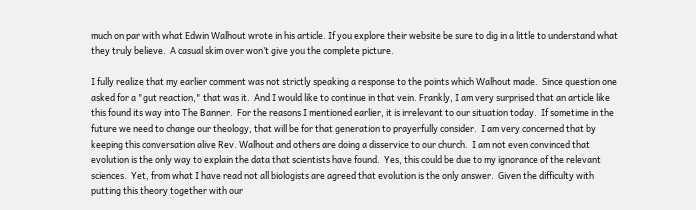much on par with what Edwin Walhout wrote in his article. If you explore their website be sure to dig in a little to understand what they truly believe.  A casual skim over won’t give you the complete picture.

I fully realize that my earlier comment was not strictly speaking a response to the points which Walhout made.  Since question one asked for a "gut reaction," that was it.  And I would like to continue in that vein. Frankly, I am very surprised that an article like this found its way into The Banner.  For the reasons I mentioned earlier, it is irrelevant to our situation today.  If sometime in the future we need to change our theology, that will be for that generation to prayerfully consider.  I am very concerned that by keeping this conversation alive Rev. Walhout and others are doing a disservice to our church.  I am not even convinced that evolution is the only way to explain the data that scientists have found.  Yes, this could be due to my ignorance of the relevant sciences.  Yet, from what I have read not all biologists are agreed that evolution is the only answer.  Given the difficulty with putting this theory together with our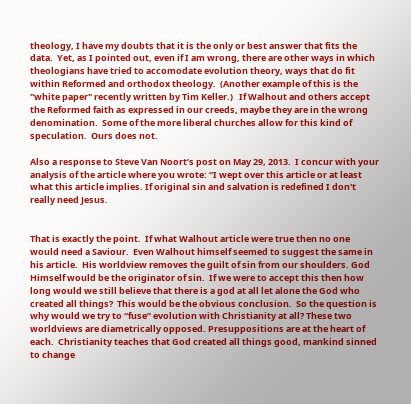theology, I have my doubts that it is the only or best answer that fits the data.  Yet, as I pointed out, even if I am wrong, there are other ways in which theologians have tried to accomodate evolution theory, ways that do fit within Reformed and orthodox theology.  (Another example of this is the "white paper" recently written by Tim Keller.)   If Walhout and others accept the Reformed faith as expressed in our creeds, maybe they are in the wrong denomination.  Some of the more liberal churches allow for this kind of speculation.  Ours does not.

Also a response to Steve Van Noort’s post on May 29, 2013.  I concur with your analysis of the article where you wrote: “I wept over this article or at least what this article implies. If original sin and salvation is redefined I don't really need Jesus.


That is exactly the point.  If what Walhout article were true then no one would need a Saviour.  Even Walhout himself seemed to suggest the same in his article.  His worldview removes the guilt of sin from our shoulders. God Himself would be the originator of sin.  If we were to accept this then how long would we still believe that there is a god at all let alone the God who created all things?  This would be the obvious conclusion.  So the question is why would we try to “fuse” evolution with Christianity at all? These two worldviews are diametrically opposed. Presuppositions are at the heart of each.  Christianity teaches that God created all things good, mankind sinned to change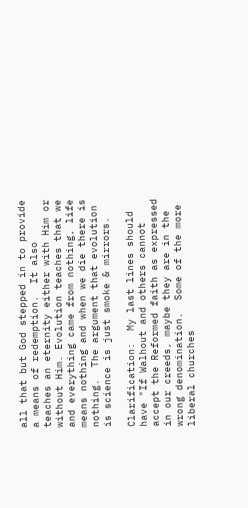all that but God stepped in to provide a means of redemption.  It also teaches an eternity either with Him or without Him. Evolution teaches that we and everything came from nothing, life means nothing and when we die there is nothing.  The argument that evolution is science is just smoke & mirrors.

Clarification:  My last lines should have "If Walhout and others cannot accept the Reformed faith as expressed in our creeds, maybe they are in the wrong denomination.  Some of the more liberal churches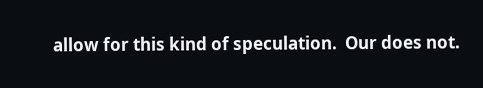allow for this kind of speculation.  Our does not.